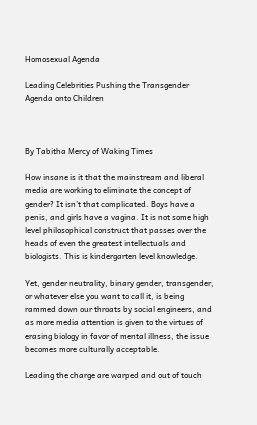Homosexual Agenda

Leading Celebrities Pushing the Transgender Agenda onto Children



By Tabitha Mercy of Waking Times

How insane is it that the mainstream and liberal media are working to eliminate the concept of gender? It isn’t that complicated. Boys have a penis, and girls have a vagina. It is not some high level philosophical construct that passes over the heads of even the greatest intellectuals and biologists. This is kindergarten level knowledge.

Yet, gender neutrality, binary gender, transgender, or whatever else you want to call it, is being rammed down our throats by social engineers, and as more media attention is given to the virtues of erasing biology in favor of mental illness, the issue becomes more culturally acceptable.

Leading the charge are warped and out of touch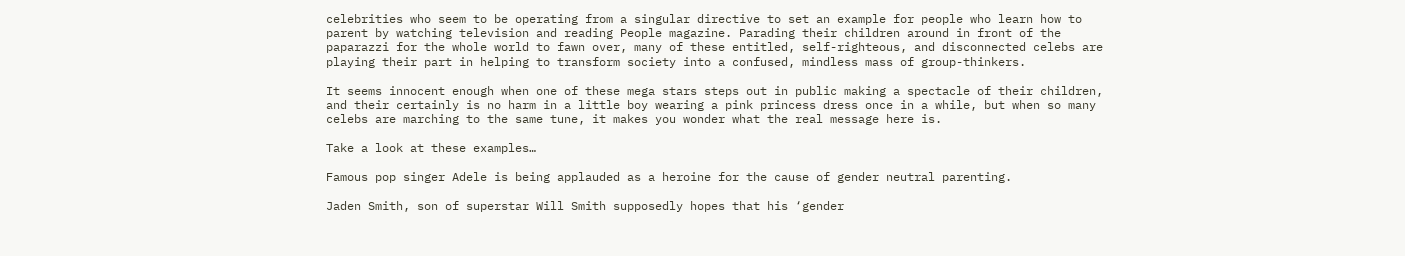celebrities who seem to be operating from a singular directive to set an example for people who learn how to parent by watching television and reading People magazine. Parading their children around in front of the paparazzi for the whole world to fawn over, many of these entitled, self-righteous, and disconnected celebs are playing their part in helping to transform society into a confused, mindless mass of group-thinkers.

It seems innocent enough when one of these mega stars steps out in public making a spectacle of their children, and their certainly is no harm in a little boy wearing a pink princess dress once in a while, but when so many celebs are marching to the same tune, it makes you wonder what the real message here is.

Take a look at these examples…

Famous pop singer Adele is being applauded as a heroine for the cause of gender neutral parenting.

Jaden Smith, son of superstar Will Smith supposedly hopes that his ‘gender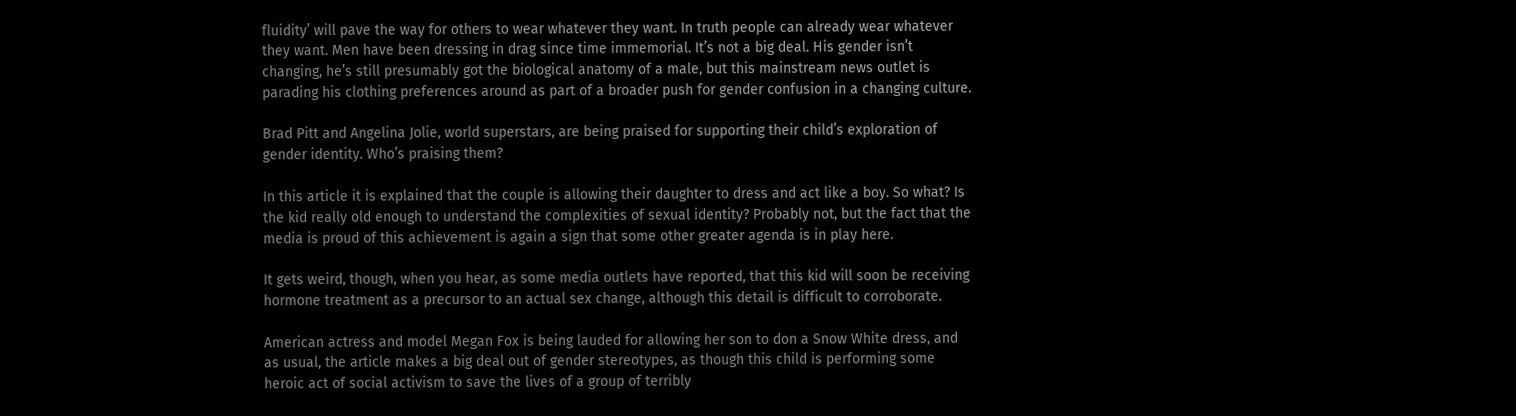fluidity’ will pave the way for others to wear whatever they want. In truth people can already wear whatever they want. Men have been dressing in drag since time immemorial. It’s not a big deal. His gender isn’t changing, he’s still presumably got the biological anatomy of a male, but this mainstream news outlet is parading his clothing preferences around as part of a broader push for gender confusion in a changing culture.

Brad Pitt and Angelina Jolie, world superstars, are being praised for supporting their child’s exploration of gender identity. Who’s praising them?

In this article it is explained that the couple is allowing their daughter to dress and act like a boy. So what? Is the kid really old enough to understand the complexities of sexual identity? Probably not, but the fact that the media is proud of this achievement is again a sign that some other greater agenda is in play here.

It gets weird, though, when you hear, as some media outlets have reported, that this kid will soon be receiving hormone treatment as a precursor to an actual sex change, although this detail is difficult to corroborate.

American actress and model Megan Fox is being lauded for allowing her son to don a Snow White dress, and as usual, the article makes a big deal out of gender stereotypes, as though this child is performing some heroic act of social activism to save the lives of a group of terribly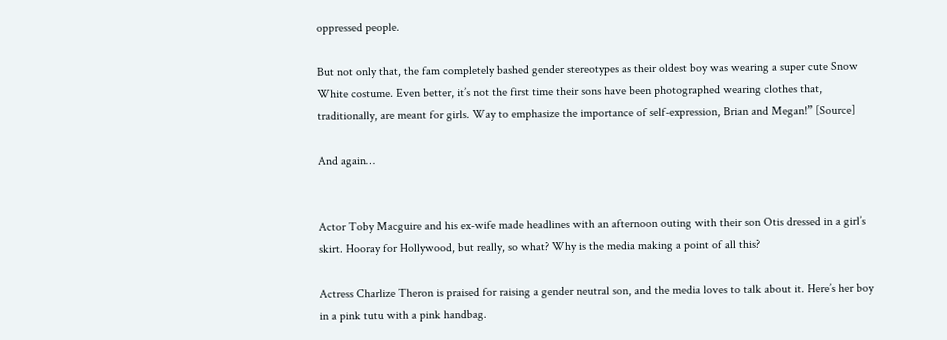oppressed people.

But not only that, the fam completely bashed gender stereotypes as their oldest boy was wearing a super cute Snow White costume. Even better, it’s not the first time their sons have been photographed wearing clothes that, traditionally, are meant for girls. Way to emphasize the importance of self-expression, Brian and Megan!” [Source]

And again…


Actor Toby Macguire and his ex-wife made headlines with an afternoon outing with their son Otis dressed in a girl’s skirt. Hooray for Hollywood, but really, so what? Why is the media making a point of all this?

Actress Charlize Theron is praised for raising a gender neutral son, and the media loves to talk about it. Here’s her boy in a pink tutu with a pink handbag.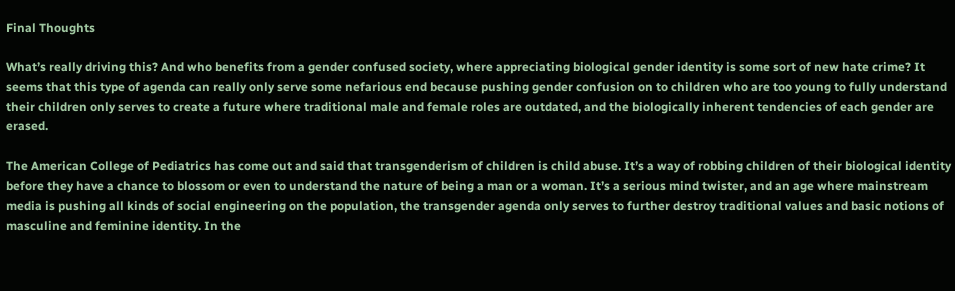Final Thoughts

What’s really driving this? And who benefits from a gender confused society, where appreciating biological gender identity is some sort of new hate crime? It seems that this type of agenda can really only serve some nefarious end because pushing gender confusion on to children who are too young to fully understand their children only serves to create a future where traditional male and female roles are outdated, and the biologically inherent tendencies of each gender are erased.

The American College of Pediatrics has come out and said that transgenderism of children is child abuse. It’s a way of robbing children of their biological identity before they have a chance to blossom or even to understand the nature of being a man or a woman. It’s a serious mind twister, and an age where mainstream media is pushing all kinds of social engineering on the population, the transgender agenda only serves to further destroy traditional values and basic notions of masculine and feminine identity. In the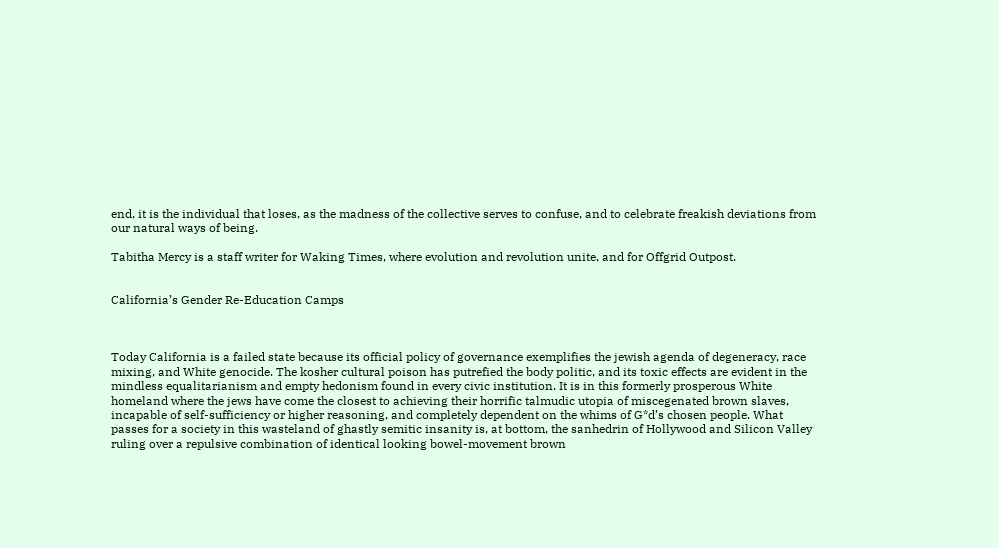end, it is the individual that loses, as the madness of the collective serves to confuse, and to celebrate freakish deviations from our natural ways of being.

Tabitha Mercy is a staff writer for Waking Times, where evolution and revolution unite, and for Offgrid Outpost.


California’s Gender Re-Education Camps



Today California is a failed state because its official policy of governance exemplifies the jewish agenda of degeneracy, race mixing, and White genocide. The kosher cultural poison has putrefied the body politic, and its toxic effects are evident in the mindless equalitarianism and empty hedonism found in every civic institution. It is in this formerly prosperous White homeland where the jews have come the closest to achieving their horrific talmudic utopia of miscegenated brown slaves, incapable of self-sufficiency or higher reasoning, and completely dependent on the whims of G*d’s chosen people. What passes for a society in this wasteland of ghastly semitic insanity is, at bottom, the sanhedrin of Hollywood and Silicon Valley ruling over a repulsive combination of identical looking bowel-movement brown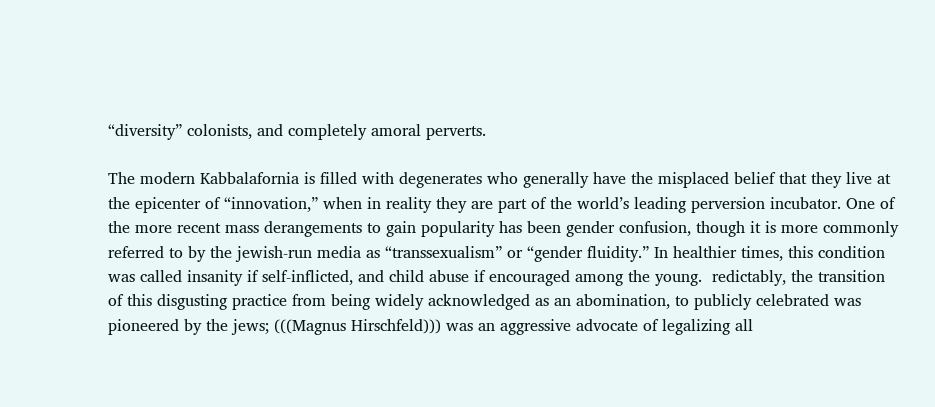“diversity” colonists, and completely amoral perverts.

The modern Kabbalafornia is filled with degenerates who generally have the misplaced belief that they live at the epicenter of “innovation,” when in reality they are part of the world’s leading perversion incubator. One of the more recent mass derangements to gain popularity has been gender confusion, though it is more commonly referred to by the jewish-run media as “transsexualism” or “gender fluidity.” In healthier times, this condition was called insanity if self-inflicted, and child abuse if encouraged among the young.  redictably, the transition of this disgusting practice from being widely acknowledged as an abomination, to publicly celebrated was pioneered by the jews; (((Magnus Hirschfeld))) was an aggressive advocate of legalizing all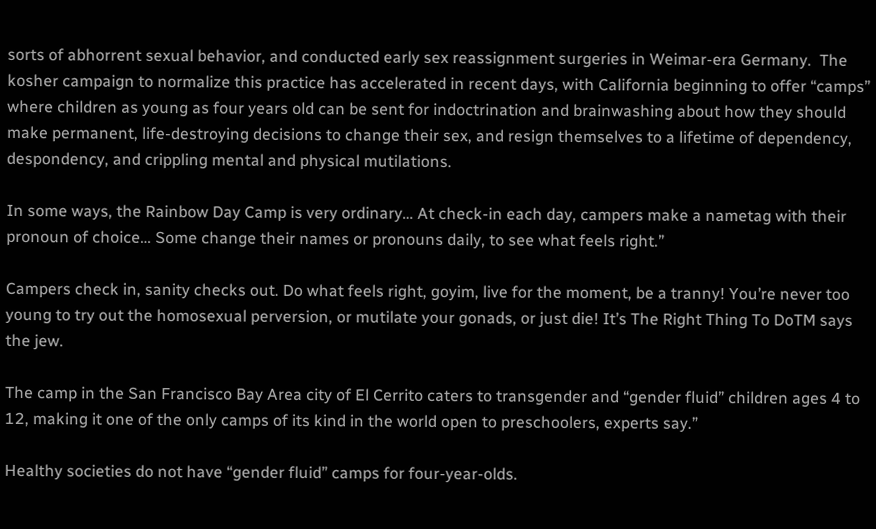sorts of abhorrent sexual behavior, and conducted early sex reassignment surgeries in Weimar-era Germany.  The kosher campaign to normalize this practice has accelerated in recent days, with California beginning to offer “camps” where children as young as four years old can be sent for indoctrination and brainwashing about how they should make permanent, life-destroying decisions to change their sex, and resign themselves to a lifetime of dependency, despondency, and crippling mental and physical mutilations.

In some ways, the Rainbow Day Camp is very ordinary… At check-in each day, campers make a nametag with their pronoun of choice… Some change their names or pronouns daily, to see what feels right.”

Campers check in, sanity checks out. Do what feels right, goyim, live for the moment, be a tranny! You’re never too young to try out the homosexual perversion, or mutilate your gonads, or just die! It’s The Right Thing To DoTM says the jew.

The camp in the San Francisco Bay Area city of El Cerrito caters to transgender and “gender fluid” children ages 4 to 12, making it one of the only camps of its kind in the world open to preschoolers, experts say.”

Healthy societies do not have “gender fluid” camps for four-year-olds.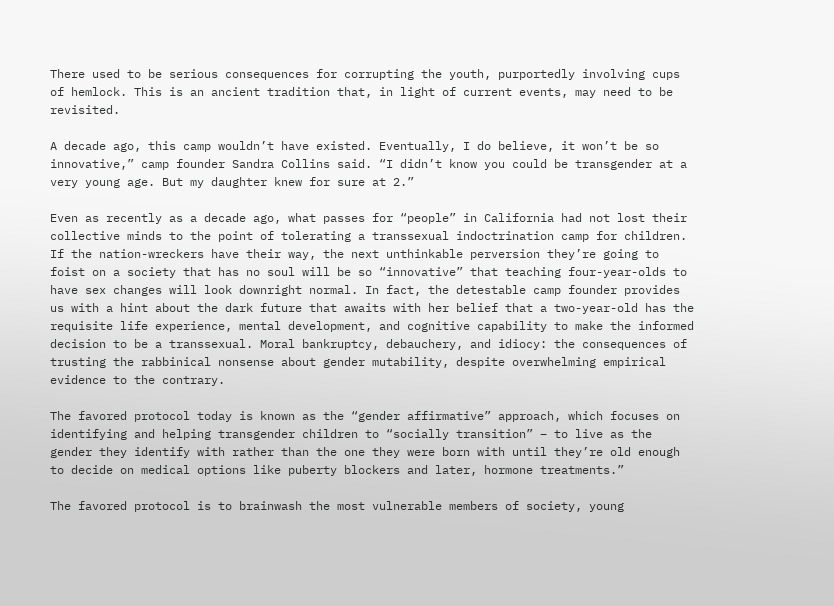There used to be serious consequences for corrupting the youth, purportedly involving cups of hemlock. This is an ancient tradition that, in light of current events, may need to be revisited.

A decade ago, this camp wouldn’t have existed. Eventually, I do believe, it won’t be so innovative,” camp founder Sandra Collins said. “I didn’t know you could be transgender at a very young age. But my daughter knew for sure at 2.”

Even as recently as a decade ago, what passes for “people” in California had not lost their collective minds to the point of tolerating a transsexual indoctrination camp for children. If the nation-wreckers have their way, the next unthinkable perversion they’re going to foist on a society that has no soul will be so “innovative” that teaching four-year-olds to have sex changes will look downright normal. In fact, the detestable camp founder provides us with a hint about the dark future that awaits with her belief that a two-year-old has the requisite life experience, mental development, and cognitive capability to make the informed decision to be a transsexual. Moral bankruptcy, debauchery, and idiocy: the consequences of trusting the rabbinical nonsense about gender mutability, despite overwhelming empirical evidence to the contrary.

The favored protocol today is known as the “gender affirmative” approach, which focuses on identifying and helping transgender children to “socially transition” – to live as the gender they identify with rather than the one they were born with until they’re old enough to decide on medical options like puberty blockers and later, hormone treatments.”

The favored protocol is to brainwash the most vulnerable members of society, young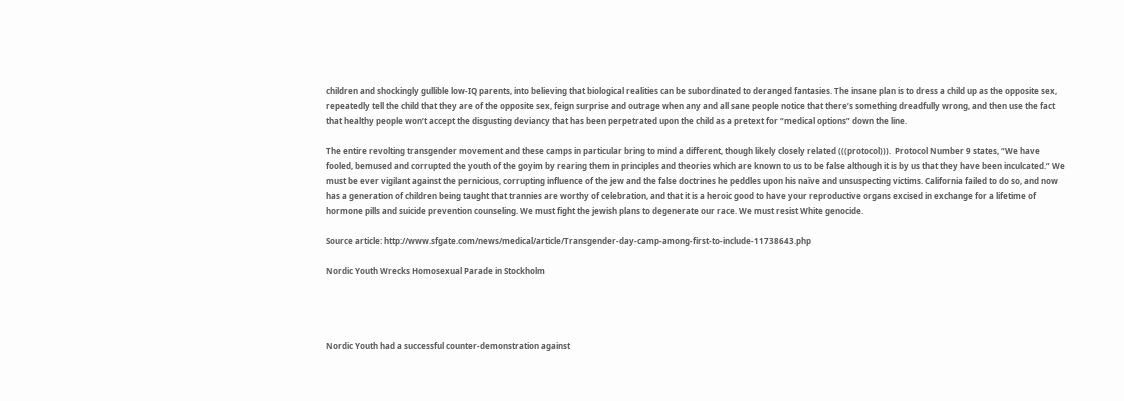children and shockingly gullible low-IQ parents, into believing that biological realities can be subordinated to deranged fantasies. The insane plan is to dress a child up as the opposite sex, repeatedly tell the child that they are of the opposite sex, feign surprise and outrage when any and all sane people notice that there’s something dreadfully wrong, and then use the fact that healthy people won’t accept the disgusting deviancy that has been perpetrated upon the child as a pretext for “medical options” down the line.

The entire revolting transgender movement and these camps in particular bring to mind a different, though likely closely related (((protocol))).  Protocol Number 9 states, “We have fooled, bemused and corrupted the youth of the goyim by rearing them in principles and theories which are known to us to be false although it is by us that they have been inculcated.” We must be ever vigilant against the pernicious, corrupting influence of the jew and the false doctrines he peddles upon his naïve and unsuspecting victims. California failed to do so, and now has a generation of children being taught that trannies are worthy of celebration, and that it is a heroic good to have your reproductive organs excised in exchange for a lifetime of hormone pills and suicide prevention counseling. We must fight the jewish plans to degenerate our race. We must resist White genocide.

Source article: http://www.sfgate.com/news/medical/article/Transgender-day-camp-among-first-to-include-11738643.php

Nordic Youth Wrecks Homosexual Parade in Stockholm




Nordic Youth had a successful counter-demonstration against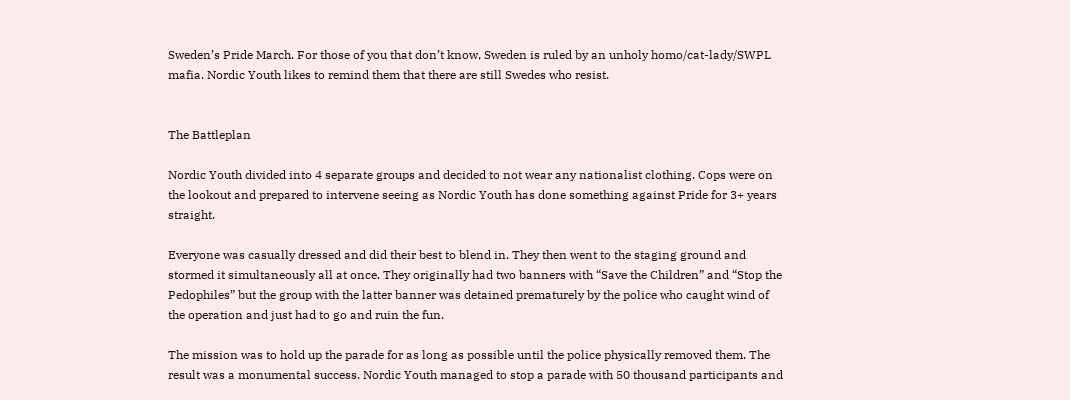Sweden’s Pride March. For those of you that don’t know, Sweden is ruled by an unholy homo/cat-lady/SWPL mafia. Nordic Youth likes to remind them that there are still Swedes who resist.


The Battleplan

Nordic Youth divided into 4 separate groups and decided to not wear any nationalist clothing. Cops were on the lookout and prepared to intervene seeing as Nordic Youth has done something against Pride for 3+ years straight.

Everyone was casually dressed and did their best to blend in. They then went to the staging ground and stormed it simultaneously all at once. They originally had two banners with “Save the Children” and “Stop the Pedophiles” but the group with the latter banner was detained prematurely by the police who caught wind of the operation and just had to go and ruin the fun.

The mission was to hold up the parade for as long as possible until the police physically removed them. The result was a monumental success. Nordic Youth managed to stop a parade with 50 thousand participants and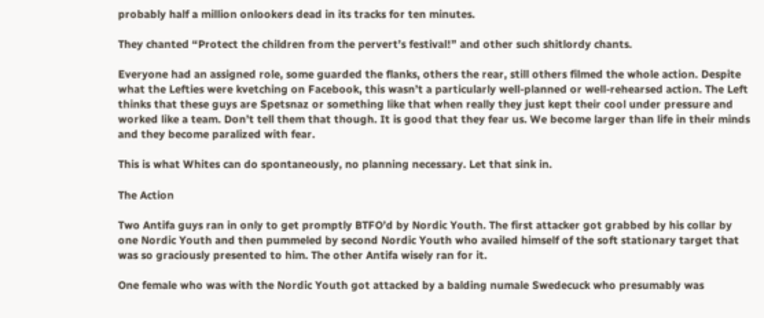probably half a million onlookers dead in its tracks for ten minutes.

They chanted “Protect the children from the pervert’s festival!” and other such shitlordy chants.

Everyone had an assigned role, some guarded the flanks, others the rear, still others filmed the whole action. Despite what the Lefties were kvetching on Facebook, this wasn’t a particularly well-planned or well-rehearsed action. The Left thinks that these guys are Spetsnaz or something like that when really they just kept their cool under pressure and worked like a team. Don’t tell them that though. It is good that they fear us. We become larger than life in their minds and they become paralized with fear.

This is what Whites can do spontaneously, no planning necessary. Let that sink in.

The Action

Two Antifa guys ran in only to get promptly BTFO’d by Nordic Youth. The first attacker got grabbed by his collar by one Nordic Youth and then pummeled by second Nordic Youth who availed himself of the soft stationary target that was so graciously presented to him. The other Antifa wisely ran for it.

One female who was with the Nordic Youth got attacked by a balding numale Swedecuck who presumably was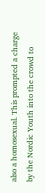also a homosexual. This prompted a charge by the Nordic Youth into the crowd to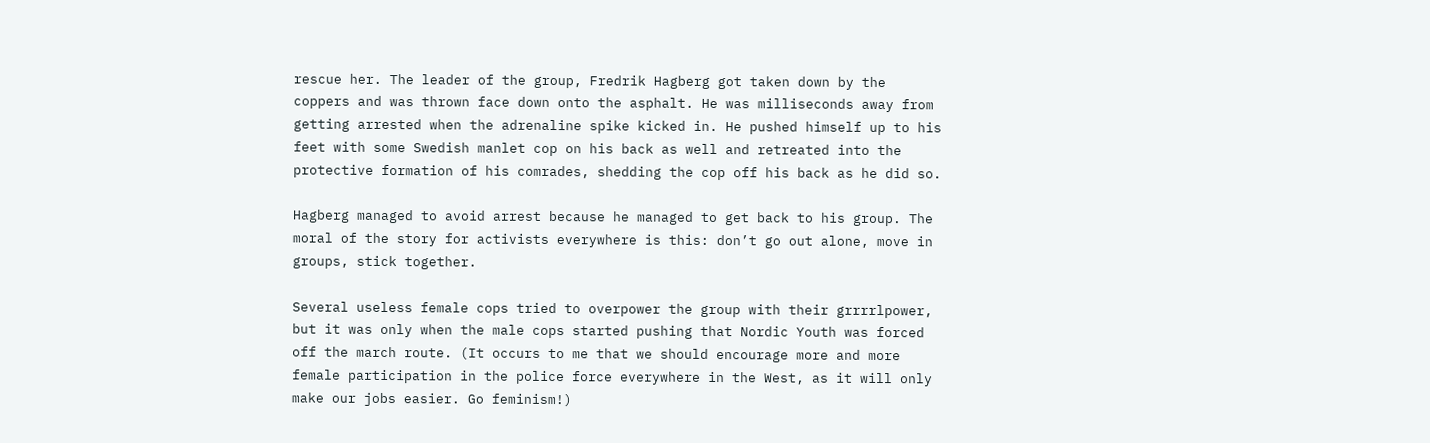rescue her. The leader of the group, Fredrik Hagberg got taken down by the coppers and was thrown face down onto the asphalt. He was milliseconds away from getting arrested when the adrenaline spike kicked in. He pushed himself up to his feet with some Swedish manlet cop on his back as well and retreated into the protective formation of his comrades, shedding the cop off his back as he did so.

Hagberg managed to avoid arrest because he managed to get back to his group. The moral of the story for activists everywhere is this: don’t go out alone, move in groups, stick together.

Several useless female cops tried to overpower the group with their grrrrlpower, but it was only when the male cops started pushing that Nordic Youth was forced off the march route. (It occurs to me that we should encourage more and more female participation in the police force everywhere in the West, as it will only make our jobs easier. Go feminism!)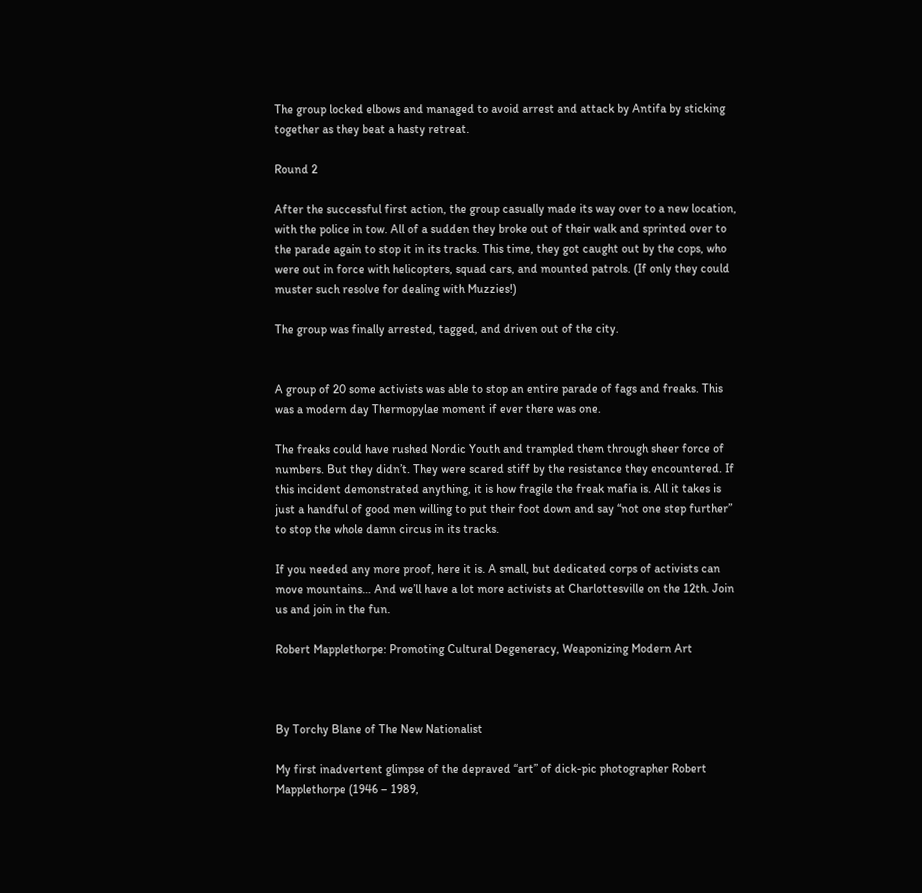The group locked elbows and managed to avoid arrest and attack by Antifa by sticking together as they beat a hasty retreat.

Round 2

After the successful first action, the group casually made its way over to a new location, with the police in tow. All of a sudden they broke out of their walk and sprinted over to the parade again to stop it in its tracks. This time, they got caught out by the cops, who were out in force with helicopters, squad cars, and mounted patrols. (If only they could muster such resolve for dealing with Muzzies!)

The group was finally arrested, tagged, and driven out of the city.


A group of 20 some activists was able to stop an entire parade of fags and freaks. This was a modern day Thermopylae moment if ever there was one.

The freaks could have rushed Nordic Youth and trampled them through sheer force of numbers. But they didn’t. They were scared stiff by the resistance they encountered. If this incident demonstrated anything, it is how fragile the freak mafia is. All it takes is just a handful of good men willing to put their foot down and say “not one step further” to stop the whole damn circus in its tracks.

If you needed any more proof, here it is. A small, but dedicated corps of activists can move mountains… And we’ll have a lot more activists at Charlottesville on the 12th. Join us and join in the fun.

Robert Mapplethorpe: Promoting Cultural Degeneracy, Weaponizing Modern Art



By Torchy Blane of The New Nationalist

My first inadvertent glimpse of the depraved “art” of dick-pic photographer Robert Mapplethorpe (1946 – 1989,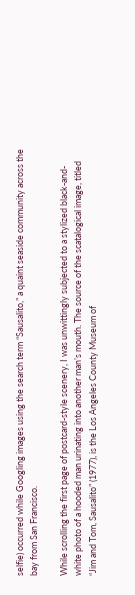selfie) occurred while Googling images using the search term “Sausalito,” a quaint seaside community across the bay from San Francisco.

While scrolling the first page of postcard-style scenery, I was unwittingly subjected to a stylized black-and-white photo of a hooded man urinating into another man’s mouth. The source of the scatalogical image, titled “Jim and Tom, Sausalito” (1977), is the Los Angeles County Museum of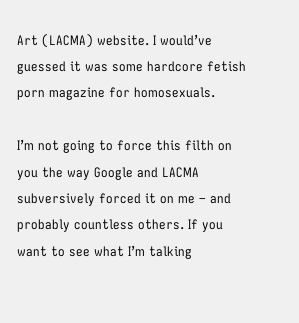Art (LACMA) website. I would’ve guessed it was some hardcore fetish porn magazine for homosexuals.

I’m not going to force this filth on you the way Google and LACMA subversively forced it on me – and probably countless others. If you want to see what I’m talking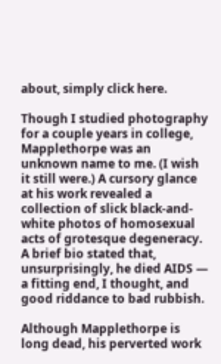about, simply click here.

Though I studied photography for a couple years in college, Mapplethorpe was an unknown name to me. (I wish it still were.) A cursory glance at his work revealed a collection of slick black-and-white photos of homosexual acts of grotesque degeneracy. A brief bio stated that, unsurprisingly, he died AIDS — a fitting end, I thought, and good riddance to bad rubbish.

Although Mapplethorpe is long dead, his perverted work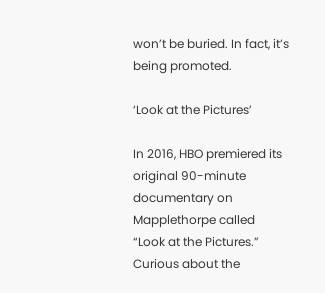won’t be buried. In fact, it’s being promoted.

‘Look at the Pictures’

In 2016, HBO premiered its original 90-minute documentary on Mapplethorpe called “Look at the Pictures.” Curious about the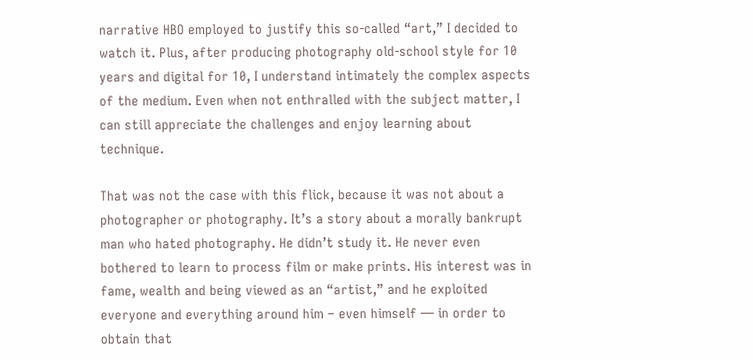narrative HBO employed to justify this so-called “art,” I decided to watch it. Plus, after producing photography old-school style for 10 years and digital for 10, I understand intimately the complex aspects of the medium. Even when not enthralled with the subject matter, I can still appreciate the challenges and enjoy learning about technique.

That was not the case with this flick, because it was not about a photographer or photography. It’s a story about a morally bankrupt man who hated photography. He didn’t study it. He never even bothered to learn to process film or make prints. His interest was in fame, wealth and being viewed as an “artist,” and he exploited everyone and everything around him – even himself — in order to obtain that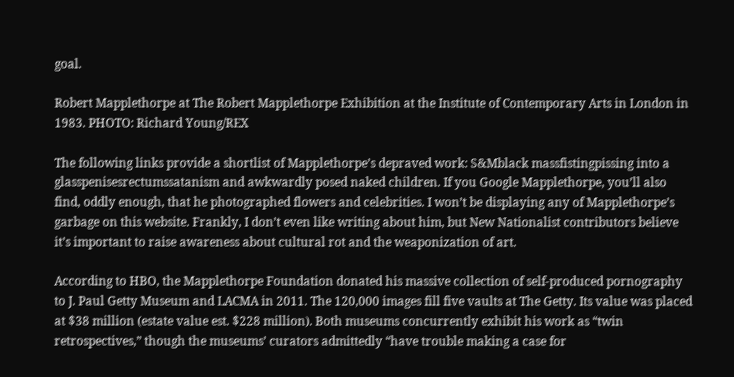goal.

Robert Mapplethorpe at The Robert Mapplethorpe Exhibition at the Institute of Contemporary Arts in London in 1983. PHOTO: Richard Young/REX

The following links provide a shortlist of Mapplethorpe’s depraved work: S&Mblack massfistingpissing into a glasspenisesrectumssatanism and awkwardly posed naked children. If you Google Mapplethorpe, you’ll also find, oddly enough, that he photographed flowers and celebrities. I won’t be displaying any of Mapplethorpe’s garbage on this website. Frankly, I don’t even like writing about him, but New Nationalist contributors believe it’s important to raise awareness about cultural rot and the weaponization of art.

According to HBO, the Mapplethorpe Foundation donated his massive collection of self-produced pornography to J. Paul Getty Museum and LACMA in 2011. The 120,000 images fill five vaults at The Getty. Its value was placed at $38 million (estate value est. $228 million). Both museums concurrently exhibit his work as “twin retrospectives,” though the museums’ curators admittedly “have trouble making a case for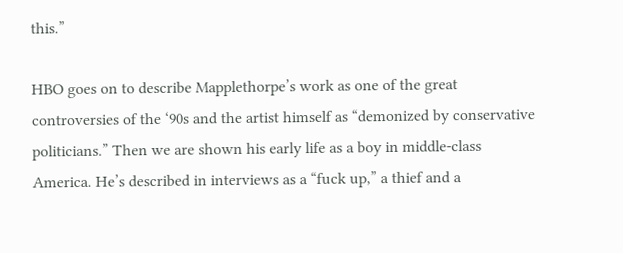this.”

HBO goes on to describe Mapplethorpe’s work as one of the great controversies of the ‘90s and the artist himself as “demonized by conservative politicians.” Then we are shown his early life as a boy in middle-class America. He’s described in interviews as a “fuck up,” a thief and a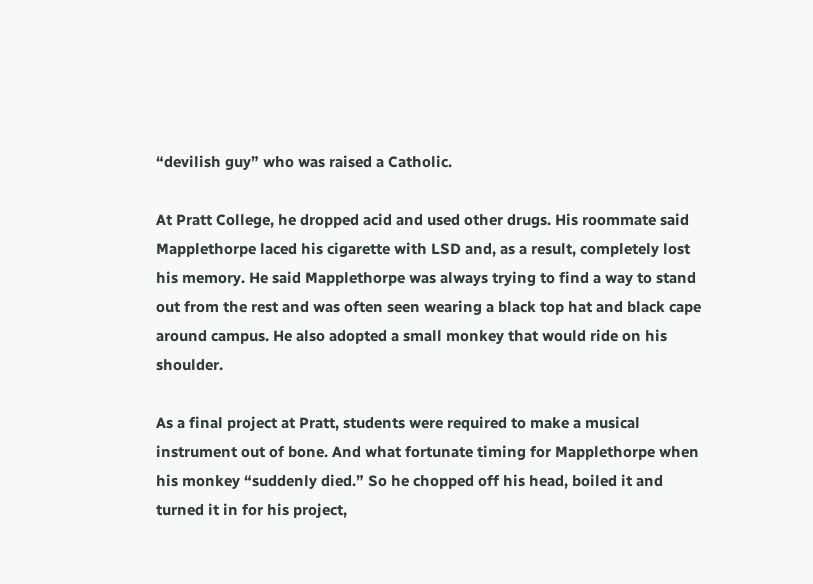“devilish guy” who was raised a Catholic.

At Pratt College, he dropped acid and used other drugs. His roommate said Mapplethorpe laced his cigarette with LSD and, as a result, completely lost his memory. He said Mapplethorpe was always trying to find a way to stand out from the rest and was often seen wearing a black top hat and black cape around campus. He also adopted a small monkey that would ride on his shoulder.

As a final project at Pratt, students were required to make a musical instrument out of bone. And what fortunate timing for Mapplethorpe when his monkey “suddenly died.” So he chopped off his head, boiled it and turned it in for his project,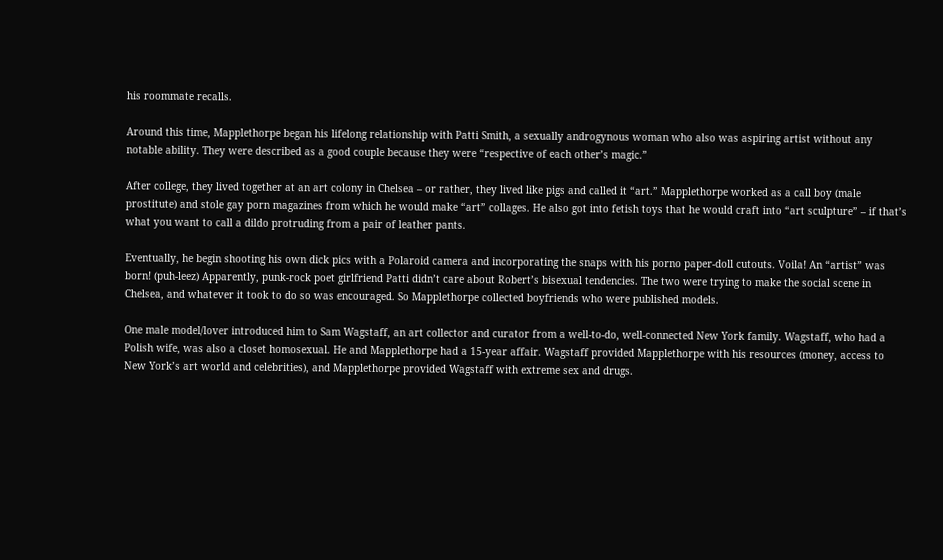his roommate recalls.

Around this time, Mapplethorpe began his lifelong relationship with Patti Smith, a sexually androgynous woman who also was aspiring artist without any notable ability. They were described as a good couple because they were “respective of each other’s magic.”

After college, they lived together at an art colony in Chelsea – or rather, they lived like pigs and called it “art.” Mapplethorpe worked as a call boy (male prostitute) and stole gay porn magazines from which he would make “art” collages. He also got into fetish toys that he would craft into “art sculpture” – if that’s what you want to call a dildo protruding from a pair of leather pants.

Eventually, he begin shooting his own dick pics with a Polaroid camera and incorporating the snaps with his porno paper-doll cutouts. Voila! An “artist” was born! (puh-leez) Apparently, punk-rock poet girlfriend Patti didn’t care about Robert’s bisexual tendencies. The two were trying to make the social scene in Chelsea, and whatever it took to do so was encouraged. So Mapplethorpe collected boyfriends who were published models.

One male model/lover introduced him to Sam Wagstaff, an art collector and curator from a well-to-do, well-connected New York family. Wagstaff, who had a Polish wife, was also a closet homosexual. He and Mapplethorpe had a 15-year affair. Wagstaff provided Mapplethorpe with his resources (money, access to New York’s art world and celebrities), and Mapplethorpe provided Wagstaff with extreme sex and drugs.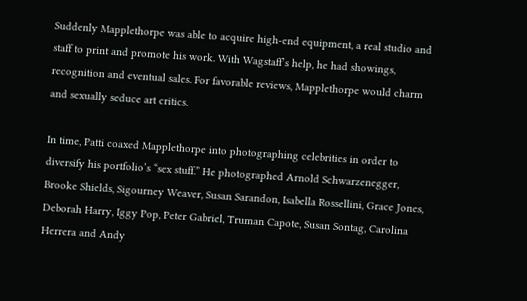Suddenly Mapplethorpe was able to acquire high-end equipment, a real studio and staff to print and promote his work. With Wagstaff’s help, he had showings, recognition and eventual sales. For favorable reviews, Mapplethorpe would charm and sexually seduce art critics.

In time, Patti coaxed Mapplethorpe into photographing celebrities in order to diversify his portfolio’s “sex stuff.” He photographed Arnold Schwarzenegger, Brooke Shields, Sigourney Weaver, Susan Sarandon, Isabella Rossellini, Grace Jones, Deborah Harry, Iggy Pop, Peter Gabriel, Truman Capote, Susan Sontag, Carolina Herrera and Andy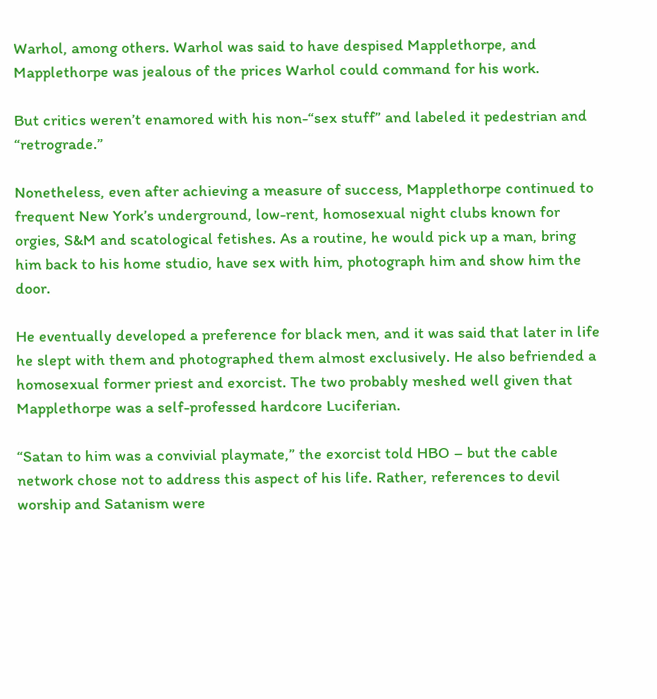Warhol, among others. Warhol was said to have despised Mapplethorpe, and Mapplethorpe was jealous of the prices Warhol could command for his work.

But critics weren’t enamored with his non-“sex stuff” and labeled it pedestrian and “retrograde.”

Nonetheless, even after achieving a measure of success, Mapplethorpe continued to frequent New York’s underground, low-rent, homosexual night clubs known for orgies, S&M and scatological fetishes. As a routine, he would pick up a man, bring him back to his home studio, have sex with him, photograph him and show him the door.

He eventually developed a preference for black men, and it was said that later in life he slept with them and photographed them almost exclusively. He also befriended a homosexual former priest and exorcist. The two probably meshed well given that Mapplethorpe was a self-professed hardcore Luciferian.

“Satan to him was a convivial playmate,” the exorcist told HBO – but the cable network chose not to address this aspect of his life. Rather, references to devil worship and Satanism were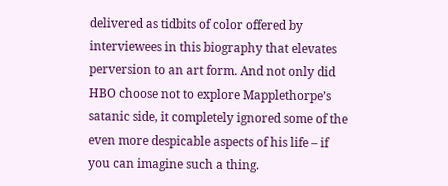delivered as tidbits of color offered by interviewees in this biography that elevates perversion to an art form. And not only did HBO choose not to explore Mapplethorpe’s satanic side, it completely ignored some of the even more despicable aspects of his life – if you can imagine such a thing.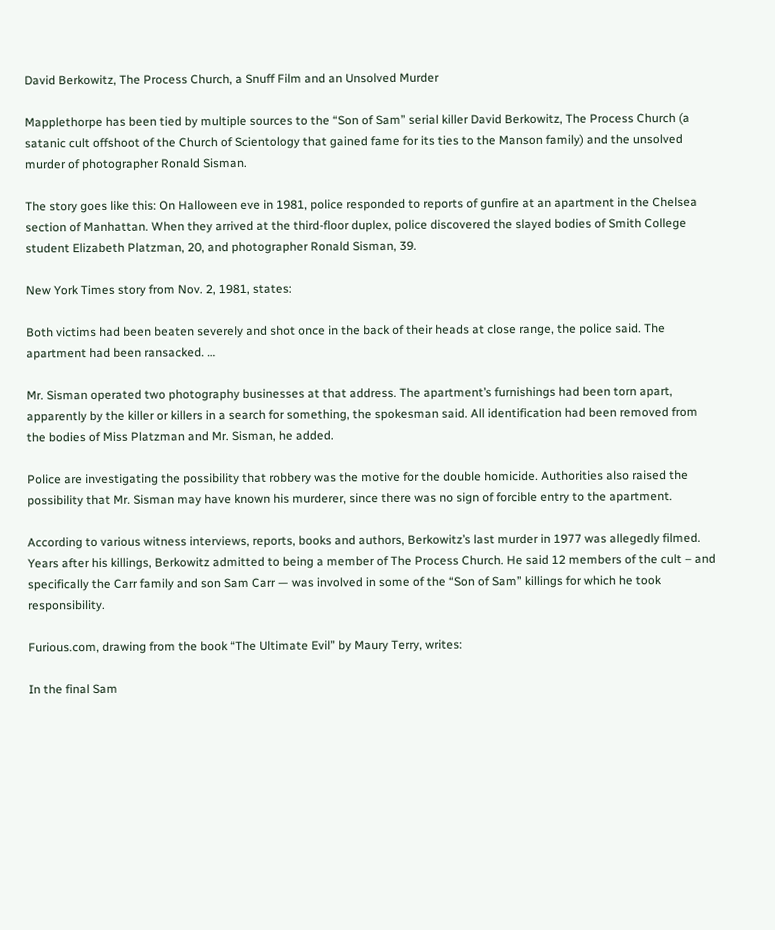David Berkowitz, The Process Church, a Snuff Film and an Unsolved Murder

Mapplethorpe has been tied by multiple sources to the “Son of Sam” serial killer David Berkowitz, The Process Church (a satanic cult offshoot of the Church of Scientology that gained fame for its ties to the Manson family) and the unsolved murder of photographer Ronald Sisman.

The story goes like this: On Halloween eve in 1981, police responded to reports of gunfire at an apartment in the Chelsea section of Manhattan. When they arrived at the third-floor duplex, police discovered the slayed bodies of Smith College student Elizabeth Platzman, 20, and photographer Ronald Sisman, 39.

New York Times story from Nov. 2, 1981, states:

Both victims had been beaten severely and shot once in the back of their heads at close range, the police said. The apartment had been ransacked. …

Mr. Sisman operated two photography businesses at that address. The apartment’s furnishings had been torn apart, apparently by the killer or killers in a search for something, the spokesman said. All identification had been removed from the bodies of Miss Platzman and Mr. Sisman, he added.

Police are investigating the possibility that robbery was the motive for the double homicide. Authorities also raised the possibility that Mr. Sisman may have known his murderer, since there was no sign of forcible entry to the apartment.

According to various witness interviews, reports, books and authors, Berkowitz’s last murder in 1977 was allegedly filmed. Years after his killings, Berkowitz admitted to being a member of The Process Church. He said 12 members of the cult – and specifically the Carr family and son Sam Carr — was involved in some of the “Son of Sam” killings for which he took responsibility.

Furious.com, drawing from the book “The Ultimate Evil” by Maury Terry, writes:

In the final Sam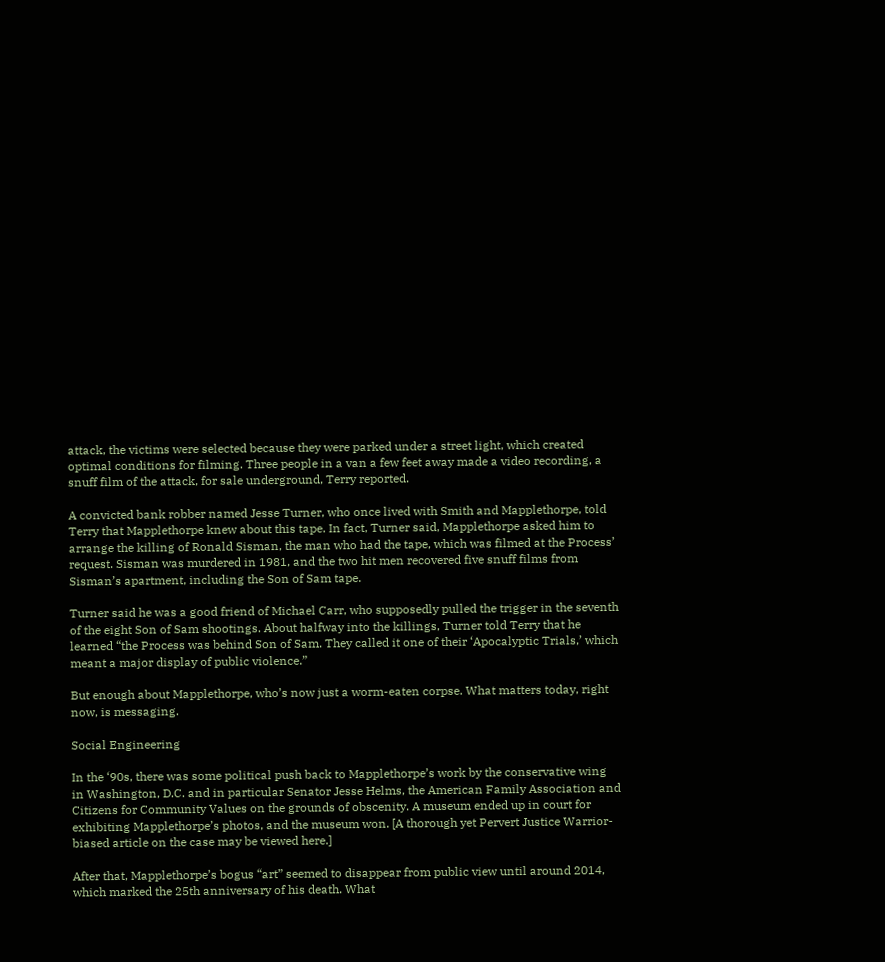attack, the victims were selected because they were parked under a street light, which created optimal conditions for filming. Three people in a van a few feet away made a video recording, a snuff film of the attack, for sale underground, Terry reported.

A convicted bank robber named Jesse Turner, who once lived with Smith and Mapplethorpe, told Terry that Mapplethorpe knew about this tape. In fact, Turner said, Mapplethorpe asked him to arrange the killing of Ronald Sisman, the man who had the tape, which was filmed at the Process’ request. Sisman was murdered in 1981, and the two hit men recovered five snuff films from Sisman’s apartment, including the Son of Sam tape.

Turner said he was a good friend of Michael Carr, who supposedly pulled the trigger in the seventh of the eight Son of Sam shootings. About halfway into the killings, Turner told Terry that he learned “the Process was behind Son of Sam. They called it one of their ‘Apocalyptic Trials,’ which meant a major display of public violence.”

But enough about Mapplethorpe, who’s now just a worm-eaten corpse. What matters today, right now, is messaging.

Social Engineering

In the ‘90s, there was some political push back to Mapplethorpe’s work by the conservative wing in Washington, D.C. and in particular Senator Jesse Helms, the American Family Association and Citizens for Community Values on the grounds of obscenity. A museum ended up in court for exhibiting Mapplethorpe’s photos, and the museum won. [A thorough yet Pervert Justice Warrior-biased article on the case may be viewed here.]

After that, Mapplethorpe’s bogus “art” seemed to disappear from public view until around 2014, which marked the 25th anniversary of his death. What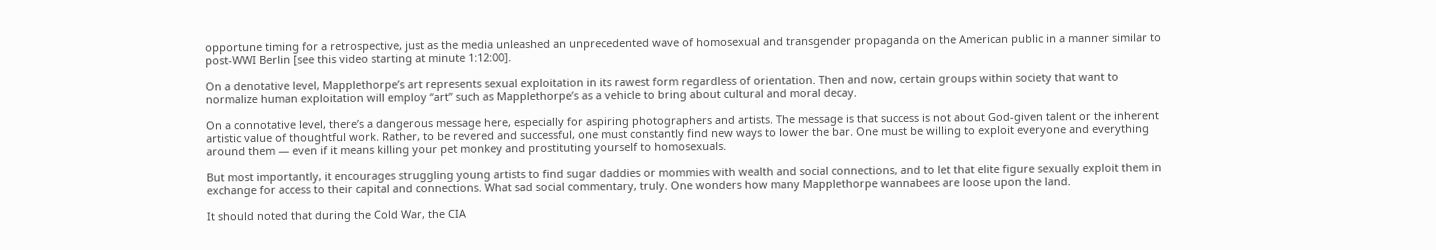opportune timing for a retrospective, just as the media unleashed an unprecedented wave of homosexual and transgender propaganda on the American public in a manner similar to post-WWI Berlin [see this video starting at minute 1:12:00].

On a denotative level, Mapplethorpe’s art represents sexual exploitation in its rawest form regardless of orientation. Then and now, certain groups within society that want to normalize human exploitation will employ “art” such as Mapplethorpe’s as a vehicle to bring about cultural and moral decay.

On a connotative level, there’s a dangerous message here, especially for aspiring photographers and artists. The message is that success is not about God-given talent or the inherent artistic value of thoughtful work. Rather, to be revered and successful, one must constantly find new ways to lower the bar. One must be willing to exploit everyone and everything around them — even if it means killing your pet monkey and prostituting yourself to homosexuals.

But most importantly, it encourages struggling young artists to find sugar daddies or mommies with wealth and social connections, and to let that elite figure sexually exploit them in exchange for access to their capital and connections. What sad social commentary, truly. One wonders how many Mapplethorpe wannabees are loose upon the land.

It should noted that during the Cold War, the CIA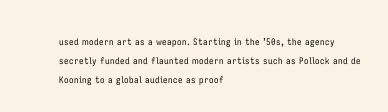used modern art as a weapon. Starting in the ’50s, the agency secretly funded and flaunted modern artists such as Pollock and de Kooning to a global audience as proof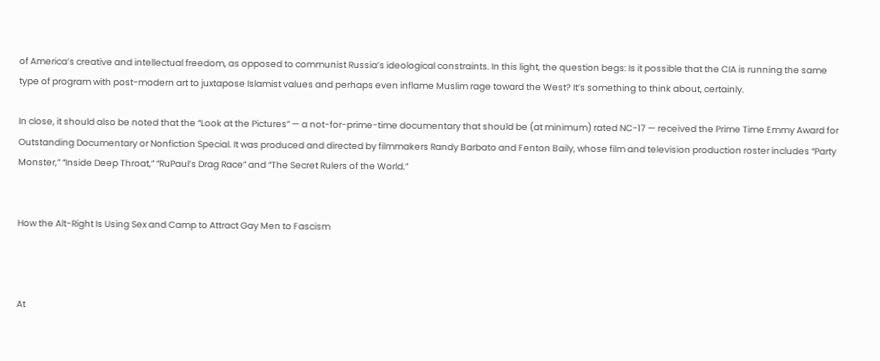of America’s creative and intellectual freedom, as opposed to communist Russia’s ideological constraints. In this light, the question begs: Is it possible that the CIA is running the same type of program with post-modern art to juxtapose Islamist values and perhaps even inflame Muslim rage toward the West? It’s something to think about, certainly.

In close, it should also be noted that the “Look at the Pictures” — a not-for-prime-time documentary that should be (at minimum) rated NC-17 — received the Prime Time Emmy Award for Outstanding Documentary or Nonfiction Special. It was produced and directed by filmmakers Randy Barbato and Fenton Baily, whose film and television production roster includes “Party Monster,” “Inside Deep Throat,” “RuPaul’s Drag Race” and “The Secret Rulers of the World.”


How the Alt-Right Is Using Sex and Camp to Attract Gay Men to Fascism



At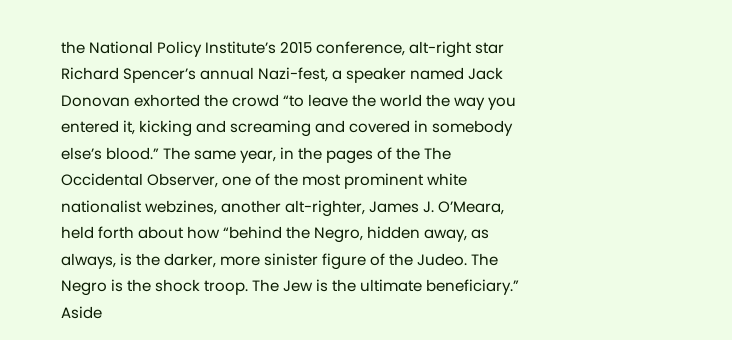the National Policy Institute’s 2015 conference, alt-right star Richard Spencer’s annual Nazi-fest, a speaker named Jack Donovan exhorted the crowd “to leave the world the way you entered it, kicking and screaming and covered in somebody else’s blood.” The same year, in the pages of the The Occidental Observer, one of the most prominent white nationalist webzines, another alt-righter, James J. O’Meara, held forth about how “behind the Negro, hidden away, as always, is the darker, more sinister figure of the Judeo. The Negro is the shock troop. The Jew is the ultimate beneficiary.” Aside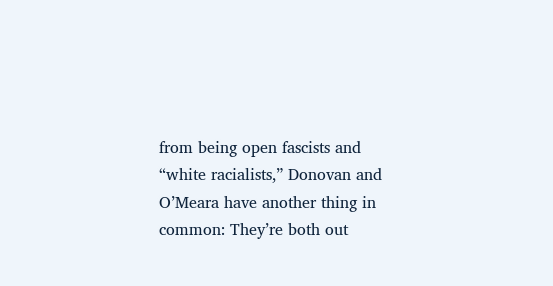from being open fascists and “white racialists,” Donovan and O’Meara have another thing in common: They’re both out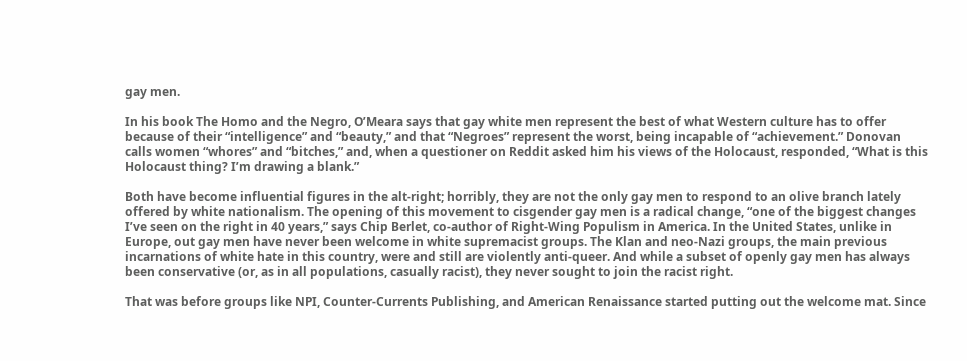gay men.

In his book The Homo and the Negro, O’Meara says that gay white men represent the best of what Western culture has to offer because of their “intelligence” and “beauty,” and that “Negroes” represent the worst, being incapable of “achievement.” Donovan calls women “whores” and “bitches,” and, when a questioner on Reddit asked him his views of the Holocaust, responded, “What is this Holocaust thing? I’m drawing a blank.”

Both have become influential figures in the alt-right; horribly, they are not the only gay men to respond to an olive branch lately offered by white nationalism. The opening of this movement to cisgender gay men is a radical change, “one of the biggest changes I’ve seen on the right in 40 years,” says Chip Berlet, co-author of Right-Wing Populism in America. In the United States, unlike in Europe, out gay men have never been welcome in white supremacist groups. The Klan and neo-Nazi groups, the main previous incarnations of white hate in this country, were and still are violently anti-queer. And while a subset of openly gay men has always been conservative (or, as in all populations, casually racist), they never sought to join the racist right.

That was before groups like NPI, Counter-Currents Publishing, and American Renaissance started putting out the welcome mat. Since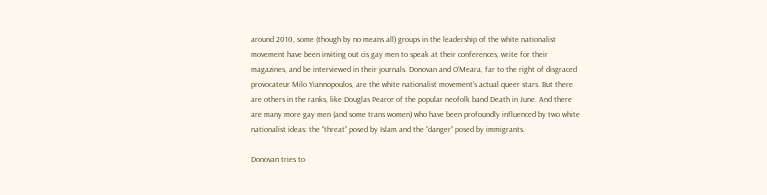around 2010, some (though by no means all) groups in the leadership of the white nationalist movement have been inviting out cis gay men to speak at their conferences, write for their magazines, and be interviewed in their journals. Donovan and O’Meara, far to the right of disgraced provocateur Milo Yiannopoulos, are the white nationalist movement’s actual queer stars. But there are others in the ranks, like Douglas Pearce of the popular neofolk band Death in June. And there are many more gay men (and some trans women) who have been profoundly influenced by two white nationalist ideas: the “threat” posed by Islam and the “danger” posed by immigrants.

Donovan tries to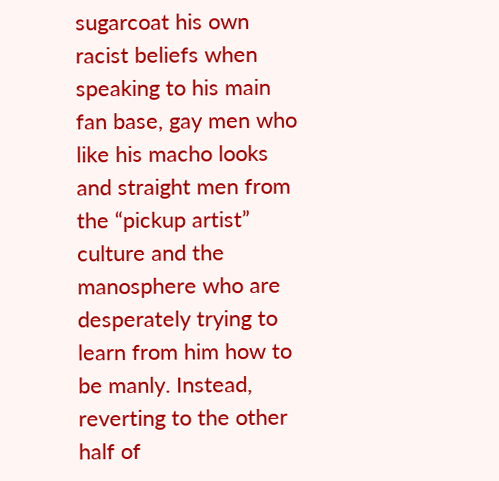sugarcoat his own racist beliefs when speaking to his main fan base, gay men who like his macho looks and straight men from the “pickup artist” culture and the manosphere who are desperately trying to learn from him how to be manly. Instead, reverting to the other half of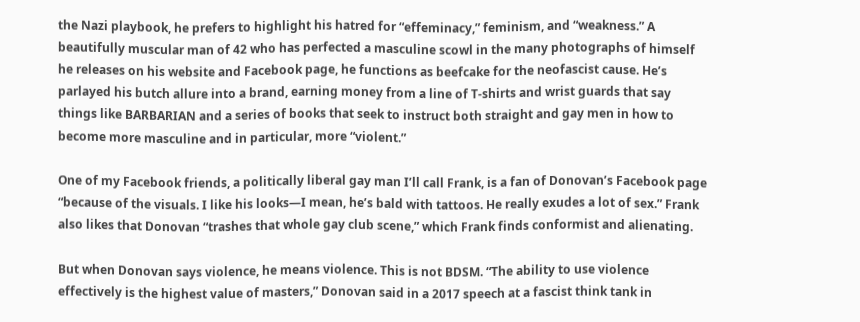the Nazi playbook, he prefers to highlight his hatred for “effeminacy,” feminism, and “weakness.” A beautifully muscular man of 42 who has perfected a masculine scowl in the many photographs of himself he releases on his website and Facebook page, he functions as beefcake for the neofascist cause. He’s parlayed his butch allure into a brand, earning money from a line of T-shirts and wrist guards that say things like BARBARIAN and a series of books that seek to instruct both straight and gay men in how to become more masculine and in particular, more “violent.”

One of my Facebook friends, a politically liberal gay man I’ll call Frank, is a fan of Donovan’s Facebook page “because of the visuals. I like his looks—I mean, he’s bald with tattoos. He really exudes a lot of sex.” Frank also likes that Donovan “trashes that whole gay club scene,” which Frank finds conformist and alienating.

But when Donovan says violence, he means violence. This is not BDSM. “The ability to use violence effectively is the highest value of masters,” Donovan said in a 2017 speech at a fascist think tank in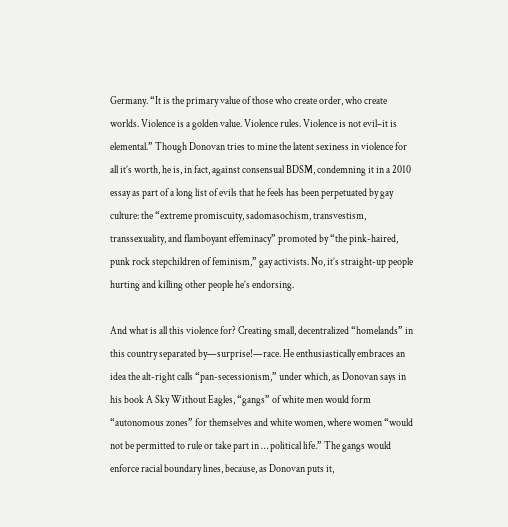Germany. “It is the primary value of those who create order, who create worlds. Violence is a golden value. Violence rules. Violence is not evil–it is elemental.” Though Donovan tries to mine the latent sexiness in violence for all it’s worth, he is, in fact, against consensual BDSM, condemning it in a 2010 essay as part of a long list of evils that he feels has been perpetuated by gay culture: the “extreme promiscuity, sadomasochism, transvestism, transsexuality, and flamboyant effeminacy” promoted by “the pink-haired, punk rock stepchildren of feminism,” gay activists. No, it’s straight-up people hurting and killing other people he’s endorsing.

And what is all this violence for? Creating small, decentralized “homelands” in this country separated by—surprise!—race. He enthusiastically embraces an idea the alt-right calls “pan-secessionism,” under which, as Donovan says in his book A Sky Without Eagles, “gangs” of white men would form “autonomous zones” for themselves and white women, where women “would not be permitted to rule or take part in … political life.” The gangs would enforce racial boundary lines, because, as Donovan puts it,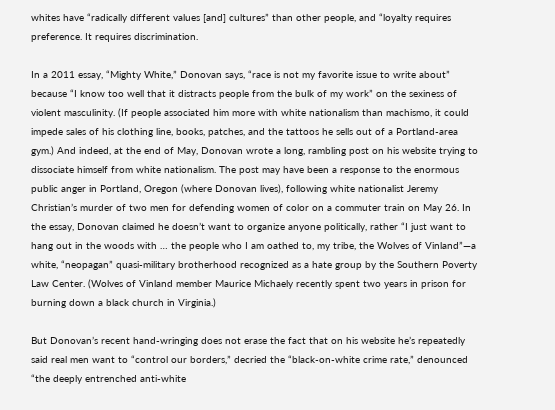whites have “radically different values [and] cultures” than other people, and “loyalty requires preference. It requires discrimination.

In a 2011 essay, “Mighty White,” Donovan says, “race is not my favorite issue to write about”  because “I know too well that it distracts people from the bulk of my work” on the sexiness of violent masculinity. (If people associated him more with white nationalism than machismo, it could impede sales of his clothing line, books, patches, and the tattoos he sells out of a Portland-area gym.) And indeed, at the end of May, Donovan wrote a long, rambling post on his website trying to dissociate himself from white nationalism. The post may have been a response to the enormous public anger in Portland, Oregon (where Donovan lives), following white nationalist Jeremy Christian’s murder of two men for defending women of color on a commuter train on May 26. In the essay, Donovan claimed he doesn’t want to organize anyone politically, rather “I just want to hang out in the woods with … the people who I am oathed to, my tribe, the Wolves of Vinland”—a white, “neopagan” quasi-military brotherhood recognized as a hate group by the Southern Poverty Law Center. (Wolves of Vinland member Maurice Michaely recently spent two years in prison for burning down a black church in Virginia.)

But Donovan’s recent hand-wringing does not erase the fact that on his website he’s repeatedly said real men want to “control our borders,” decried the “black-on-white crime rate,” denounced “the deeply entrenched anti-white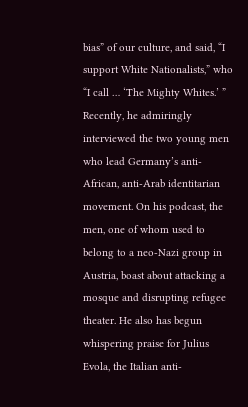bias” of our culture, and said, “I support White Nationalists,” who “I call … ‘The Mighty Whites.’ ” Recently, he admiringly interviewed the two young men who lead Germany’s anti-African, anti-Arab identitarian movement. On his podcast, the men, one of whom used to belong to a neo-Nazi group in Austria, boast about attacking a mosque and disrupting refugee theater. He also has begun whispering praise for Julius Evola, the Italian anti-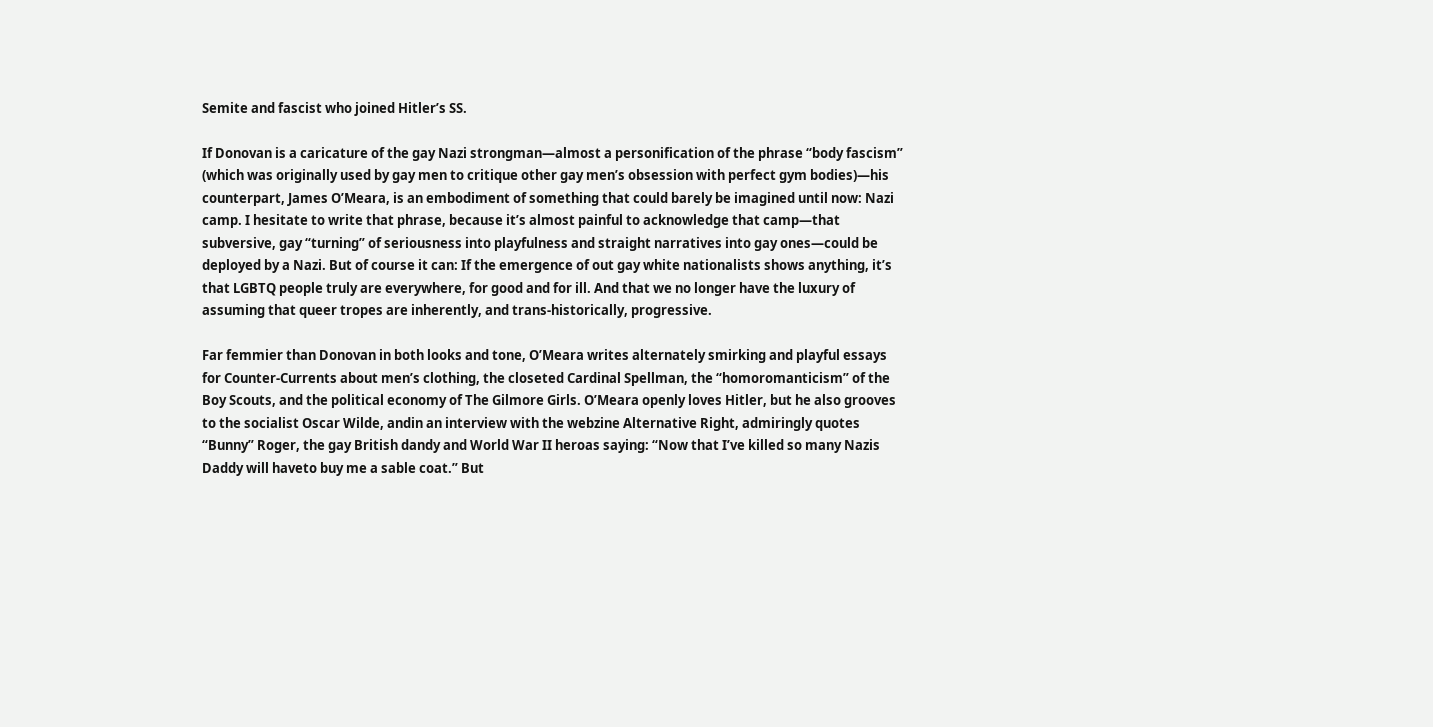Semite and fascist who joined Hitler’s SS.

If Donovan is a caricature of the gay Nazi strongman—almost a personification of the phrase “body fascism” (which was originally used by gay men to critique other gay men’s obsession with perfect gym bodies)—his counterpart, James O’Meara, is an embodiment of something that could barely be imagined until now: Nazi camp. I hesitate to write that phrase, because it’s almost painful to acknowledge that camp—that subversive, gay “turning” of seriousness into playfulness and straight narratives into gay ones—could be deployed by a Nazi. But of course it can: If the emergence of out gay white nationalists shows anything, it’s that LGBTQ people truly are everywhere, for good and for ill. And that we no longer have the luxury of assuming that queer tropes are inherently, and trans-historically, progressive.

Far femmier than Donovan in both looks and tone, O’Meara writes alternately smirking and playful essays for Counter-Currents about men’s clothing, the closeted Cardinal Spellman, the “homoromanticism” of the Boy Scouts, and the political economy of The Gilmore Girls. O’Meara openly loves Hitler, but he also grooves to the socialist Oscar Wilde, andin an interview with the webzine Alternative Right, admiringly quotes “Bunny” Roger, the gay British dandy and World War II heroas saying: “Now that I’ve killed so many Nazis Daddy will haveto buy me a sable coat.” But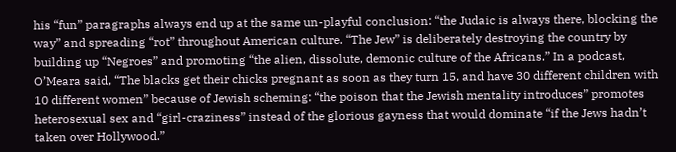his “fun” paragraphs always end up at the same un-playful conclusion: “the Judaic is always there, blocking the way” and spreading “rot” throughout American culture. “The Jew” is deliberately destroying the country by building up “Negroes” and promoting “the alien, dissolute, demonic culture of the Africans.” In a podcast, O’Meara said, “The blacks get their chicks pregnant as soon as they turn 15, and have 30 different children with 10 different women” because of Jewish scheming: “the poison that the Jewish mentality introduces” promotes heterosexual sex and “girl-craziness” instead of the glorious gayness that would dominate “if the Jews hadn’t taken over Hollywood.”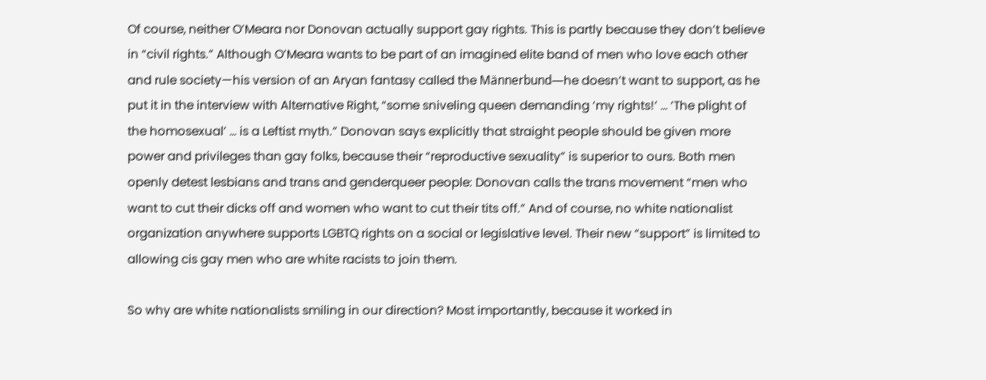Of course, neither O’Meara nor Donovan actually support gay rights. This is partly because they don’t believe in “civil rights.” Although O’Meara wants to be part of an imagined elite band of men who love each other and rule society—his version of an Aryan fantasy called the Männerbund—he doesn’t want to support, as he put it in the interview with Alternative Right, “some sniveling queen demanding ‘my rights!’ … ‘The plight of the homosexual’ … is a Leftist myth.” Donovan says explicitly that straight people should be given more power and privileges than gay folks, because their “reproductive sexuality” is superior to ours. Both men openly detest lesbians and trans and genderqueer people: Donovan calls the trans movement “men who want to cut their dicks off and women who want to cut their tits off.” And of course, no white nationalist organization anywhere supports LGBTQ rights on a social or legislative level. Their new “support” is limited to allowing cis gay men who are white racists to join them.

So why are white nationalists smiling in our direction? Most importantly, because it worked in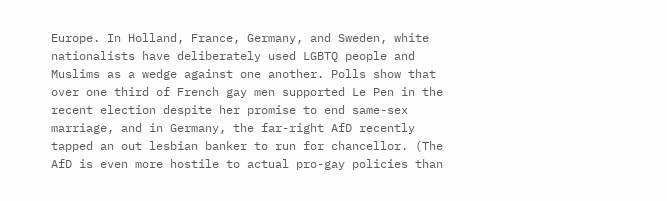Europe. In Holland, France, Germany, and Sweden, white nationalists have deliberately used LGBTQ people and Muslims as a wedge against one another. Polls show that over one third of French gay men supported Le Pen in the recent election despite her promise to end same-sex marriage, and in Germany, the far-right AfD recently tapped an out lesbian banker to run for chancellor. (The AfD is even more hostile to actual pro-gay policies than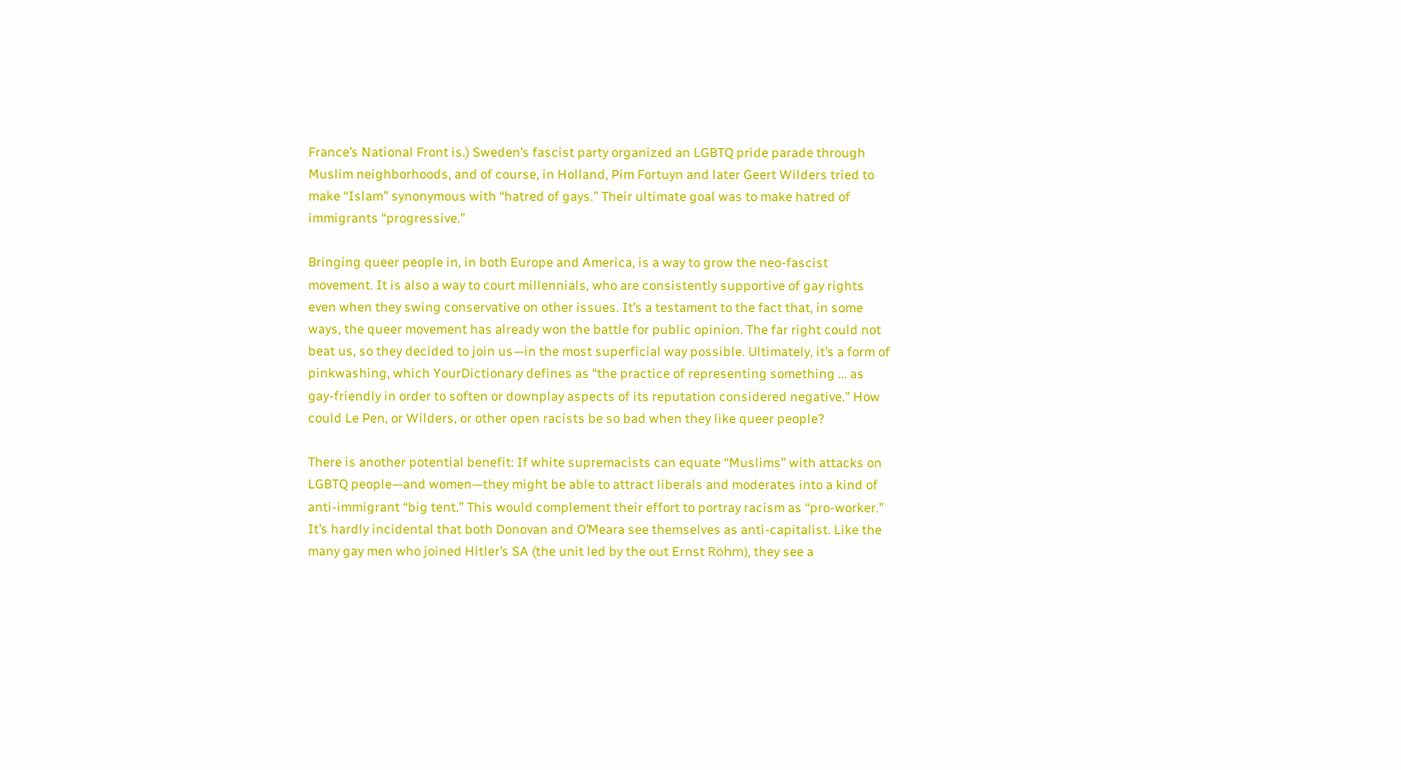France’s National Front is.) Sweden’s fascist party organized an LGBTQ pride parade through Muslim neighborhoods, and of course, in Holland, Pim Fortuyn and later Geert Wilders tried to make “Islam” synonymous with “hatred of gays.” Their ultimate goal was to make hatred of immigrants “progressive.”

Bringing queer people in, in both Europe and America, is a way to grow the neo-fascist movement. It is also a way to court millennials, who are consistently supportive of gay rights even when they swing conservative on other issues. It’s a testament to the fact that, in some ways, the queer movement has already won the battle for public opinion. The far right could not beat us, so they decided to join us—in the most superficial way possible. Ultimately, it’s a form of pinkwashing, which YourDictionary defines as “the practice of representing something … as gay-friendly in order to soften or downplay aspects of its reputation considered negative.” How could Le Pen, or Wilders, or other open racists be so bad when they like queer people?

There is another potential benefit: If white supremacists can equate “Muslims” with attacks on LGBTQ people—and women—they might be able to attract liberals and moderates into a kind of anti-immigrant “big tent.” This would complement their effort to portray racism as “pro-worker.” It’s hardly incidental that both Donovan and O’Meara see themselves as anti-capitalist. Like the many gay men who joined Hitler’s SA (the unit led by the out Ernst Röhm), they see a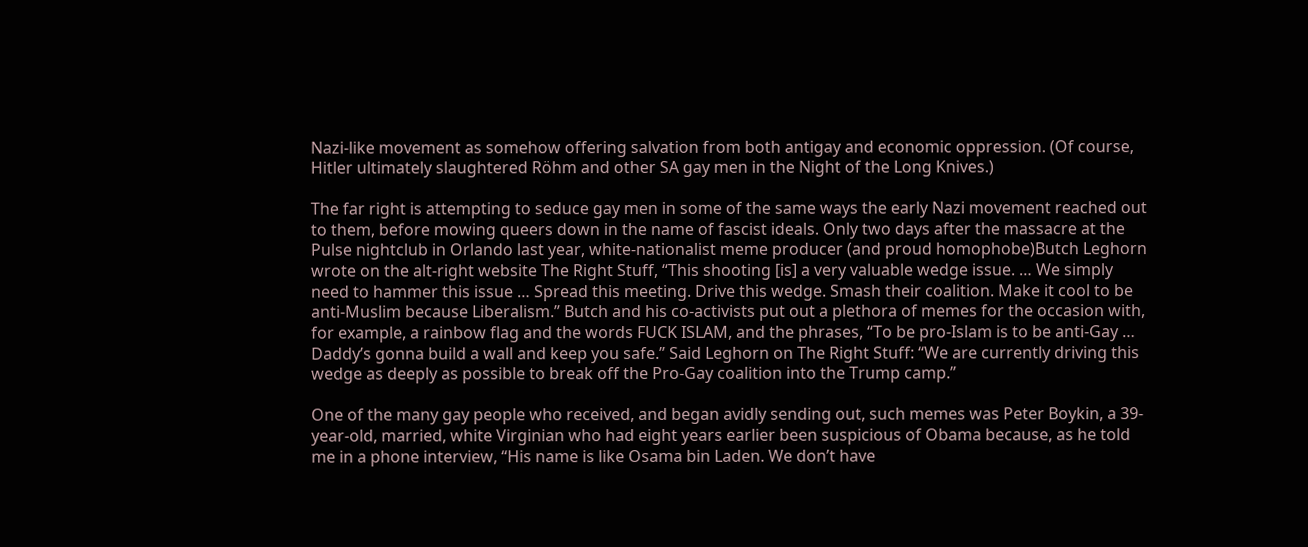Nazi-like movement as somehow offering salvation from both antigay and economic oppression. (Of course, Hitler ultimately slaughtered Röhm and other SA gay men in the Night of the Long Knives.)

The far right is attempting to seduce gay men in some of the same ways the early Nazi movement reached out to them, before mowing queers down in the name of fascist ideals. Only two days after the massacre at the Pulse nightclub in Orlando last year, white-nationalist meme producer (and proud homophobe)Butch Leghorn wrote on the alt-right website The Right Stuff, “This shooting [is] a very valuable wedge issue. … We simply need to hammer this issue … Spread this meeting. Drive this wedge. Smash their coalition. Make it cool to be anti-Muslim because Liberalism.” Butch and his co-activists put out a plethora of memes for the occasion with, for example, a rainbow flag and the words FUCK ISLAM, and the phrases, “To be pro-Islam is to be anti-Gay … Daddy’s gonna build a wall and keep you safe.” Said Leghorn on The Right Stuff: “We are currently driving this wedge as deeply as possible to break off the Pro-Gay coalition into the Trump camp.”

One of the many gay people who received, and began avidly sending out, such memes was Peter Boykin, a 39-year-old, married, white Virginian who had eight years earlier been suspicious of Obama because, as he told me in a phone interview, “His name is like Osama bin Laden. We don’t have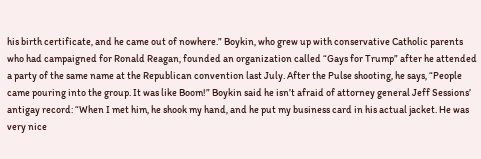his birth certificate, and he came out of nowhere.” Boykin, who grew up with conservative Catholic parents who had campaigned for Ronald Reagan, founded an organization called “Gays for Trump” after he attended a party of the same name at the Republican convention last July. After the Pulse shooting, he says, “People came pouring into the group. It was like Boom!” Boykin said he isn’t afraid of attorney general Jeff Sessions’ antigay record: “When I met him, he shook my hand, and he put my business card in his actual jacket. He was very nice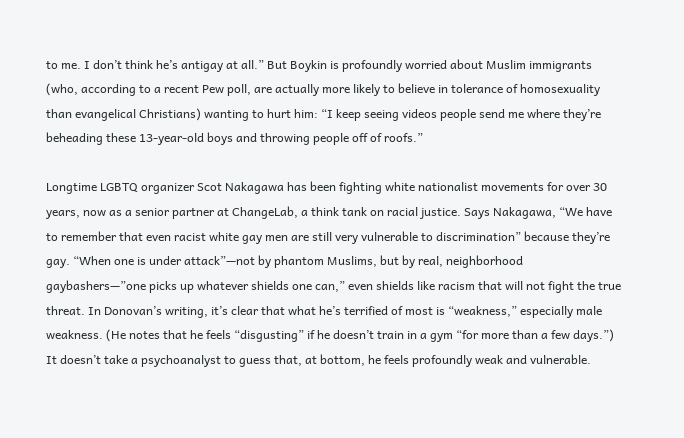to me. I don’t think he’s antigay at all.” But Boykin is profoundly worried about Muslim immigrants (who, according to a recent Pew poll, are actually more likely to believe in tolerance of homosexuality than evangelical Christians) wanting to hurt him: “I keep seeing videos people send me where they’re beheading these 13-year-old boys and throwing people off of roofs.”

Longtime LGBTQ organizer Scot Nakagawa has been fighting white nationalist movements for over 30 years, now as a senior partner at ChangeLab, a think tank on racial justice. Says Nakagawa, “We have to remember that even racist white gay men are still very vulnerable to discrimination” because they’re gay. “When one is under attack”—not by phantom Muslims, but by real, neighborhood gaybashers—”one picks up whatever shields one can,” even shields like racism that will not fight the true threat. In Donovan’s writing, it’s clear that what he’s terrified of most is “weakness,” especially male weakness. (He notes that he feels “disgusting” if he doesn’t train in a gym “for more than a few days.”) It doesn’t take a psychoanalyst to guess that, at bottom, he feels profoundly weak and vulnerable.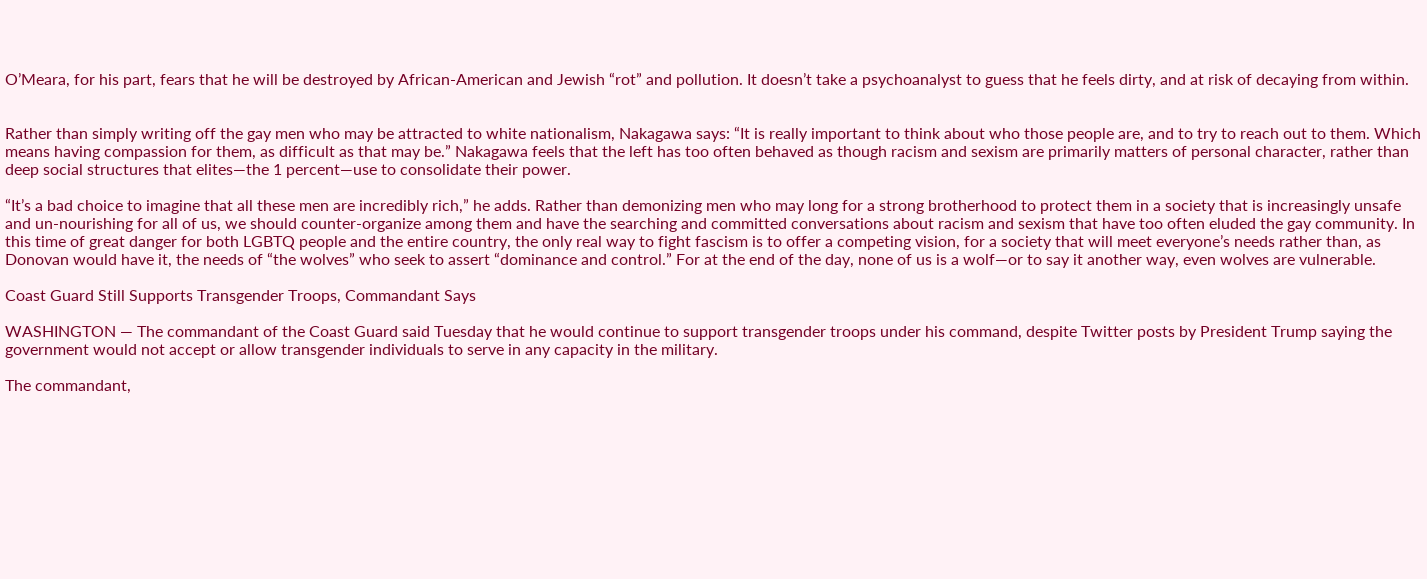O’Meara, for his part, fears that he will be destroyed by African-American and Jewish “rot” and pollution. It doesn’t take a psychoanalyst to guess that he feels dirty, and at risk of decaying from within.


Rather than simply writing off the gay men who may be attracted to white nationalism, Nakagawa says: “It is really important to think about who those people are, and to try to reach out to them. Which means having compassion for them, as difficult as that may be.” Nakagawa feels that the left has too often behaved as though racism and sexism are primarily matters of personal character, rather than deep social structures that elites—the 1 percent—use to consolidate their power.

“It’s a bad choice to imagine that all these men are incredibly rich,” he adds. Rather than demonizing men who may long for a strong brotherhood to protect them in a society that is increasingly unsafe and un-nourishing for all of us, we should counter-organize among them and have the searching and committed conversations about racism and sexism that have too often eluded the gay community. In this time of great danger for both LGBTQ people and the entire country, the only real way to fight fascism is to offer a competing vision, for a society that will meet everyone’s needs rather than, as Donovan would have it, the needs of “the wolves” who seek to assert “dominance and control.” For at the end of the day, none of us is a wolf—or to say it another way, even wolves are vulnerable.

Coast Guard Still Supports Transgender Troops, Commandant Says

WASHINGTON — The commandant of the Coast Guard said Tuesday that he would continue to support transgender troops under his command, despite Twitter posts by President Trump saying the government would not accept or allow transgender individuals to serve in any capacity in the military.

The commandant,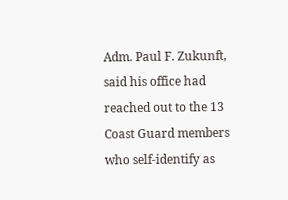Adm. Paul F. Zukunft, said his office had reached out to the 13 Coast Guard members who self-identify as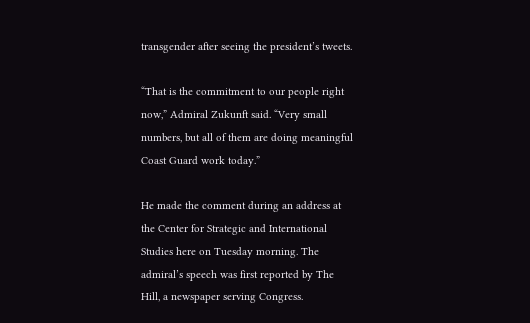transgender after seeing the president’s tweets.

“That is the commitment to our people right now,” Admiral Zukunft said. “Very small numbers, but all of them are doing meaningful Coast Guard work today.”

He made the comment during an address at the Center for Strategic and International Studies here on Tuesday morning. The admiral’s speech was first reported by The Hill, a newspaper serving Congress.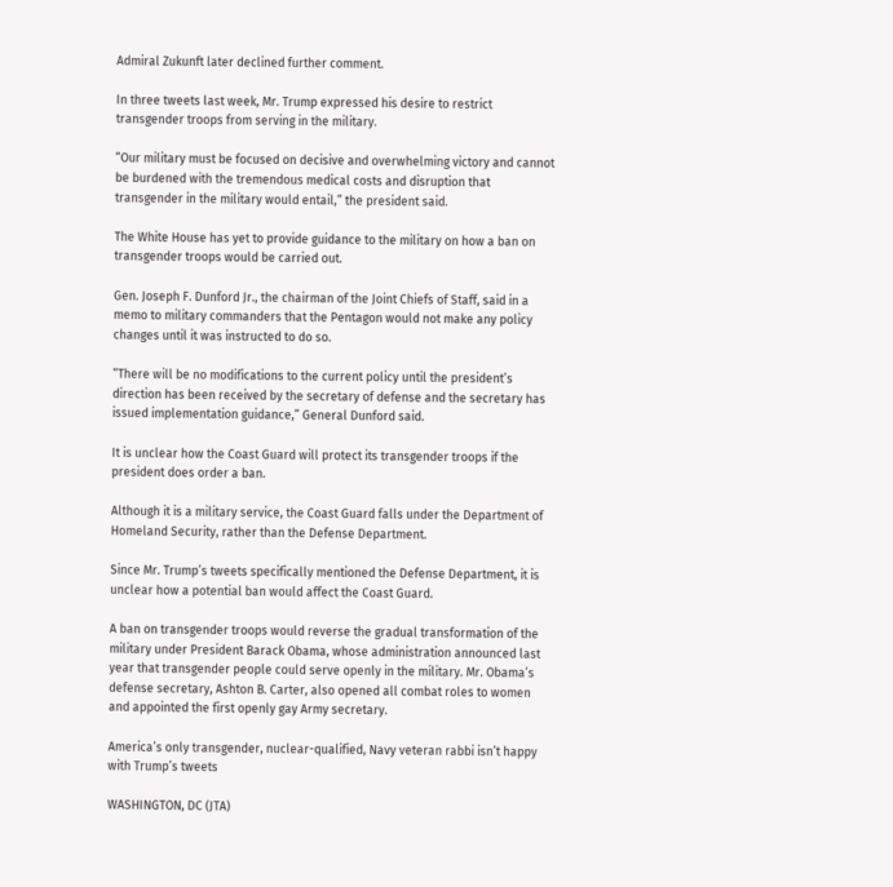Admiral Zukunft later declined further comment.

In three tweets last week, Mr. Trump expressed his desire to restrict transgender troops from serving in the military.

“Our military must be focused on decisive and overwhelming victory and cannot be burdened with the tremendous medical costs and disruption that transgender in the military would entail,” the president said.

The White House has yet to provide guidance to the military on how a ban on transgender troops would be carried out.

Gen. Joseph F. Dunford Jr., the chairman of the Joint Chiefs of Staff, said in a memo to military commanders that the Pentagon would not make any policy changes until it was instructed to do so.

“There will be no modifications to the current policy until the president’s direction has been received by the secretary of defense and the secretary has issued implementation guidance,” General Dunford said.

It is unclear how the Coast Guard will protect its transgender troops if the president does order a ban.

Although it is a military service, the Coast Guard falls under the Department of Homeland Security, rather than the Defense Department.

Since Mr. Trump’s tweets specifically mentioned the Defense Department, it is unclear how a potential ban would affect the Coast Guard.

A ban on transgender troops would reverse the gradual transformation of the military under President Barack Obama, whose administration announced last year that transgender people could serve openly in the military. Mr. Obama’s defense secretary, Ashton B. Carter, also opened all combat roles to women and appointed the first openly gay Army secretary.

America’s only transgender, nuclear-qualified, Navy veteran rabbi isn’t happy with Trump’s tweets

WASHINGTON, DC (JTA)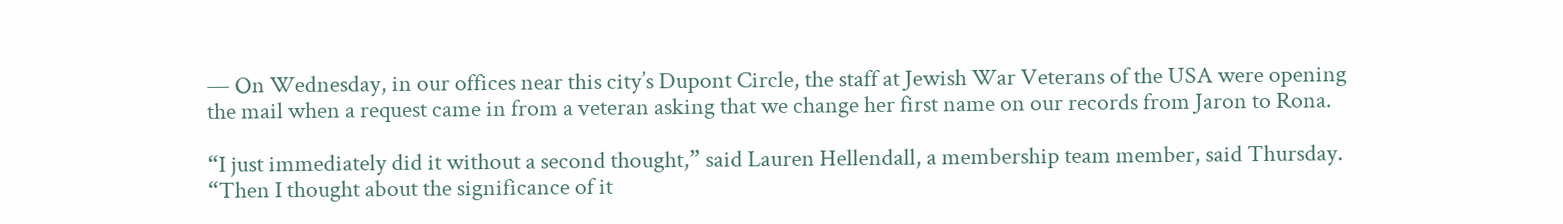— On Wednesday, in our offices near this city’s Dupont Circle, the staff at Jewish War Veterans of the USA were opening the mail when a request came in from a veteran asking that we change her first name on our records from Jaron to Rona.

“I just immediately did it without a second thought,” said Lauren Hellendall, a membership team member, said Thursday. “Then I thought about the significance of it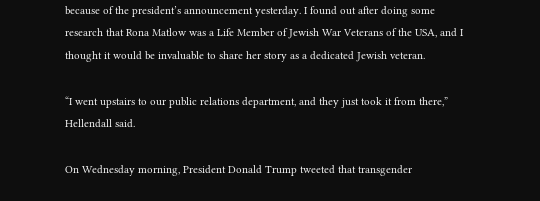because of the president’s announcement yesterday. I found out after doing some research that Rona Matlow was a Life Member of Jewish War Veterans of the USA, and I thought it would be invaluable to share her story as a dedicated Jewish veteran.

“I went upstairs to our public relations department, and they just took it from there,” Hellendall said.

On Wednesday morning, President Donald Trump tweeted that transgender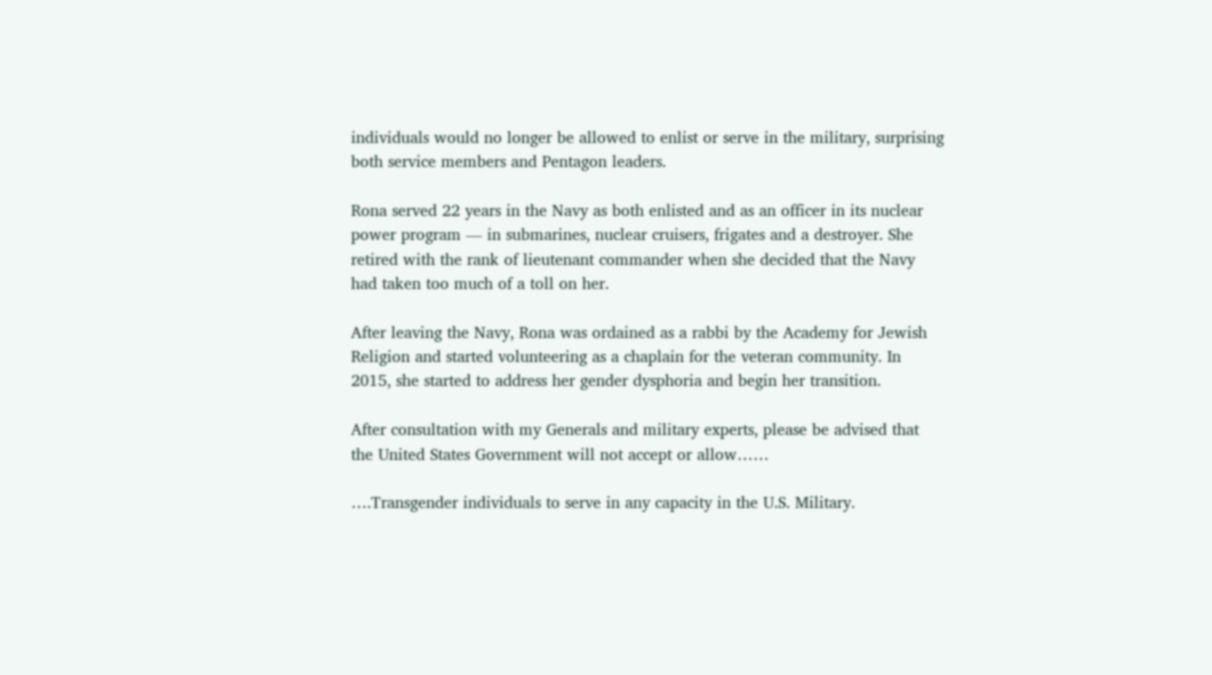individuals would no longer be allowed to enlist or serve in the military, surprising both service members and Pentagon leaders.

Rona served 22 years in the Navy as both enlisted and as an officer in its nuclear power program — in submarines, nuclear cruisers, frigates and a destroyer. She retired with the rank of lieutenant commander when she decided that the Navy had taken too much of a toll on her.

After leaving the Navy, Rona was ordained as a rabbi by the Academy for Jewish Religion and started volunteering as a chaplain for the veteran community. In 2015, she started to address her gender dysphoria and begin her transition.

After consultation with my Generals and military experts, please be advised that the United States Government will not accept or allow……

….Transgender individuals to serve in any capacity in the U.S. Military.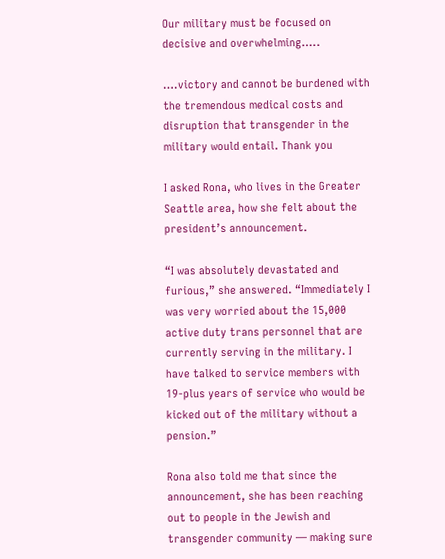Our military must be focused on decisive and overwhelming…..

….victory and cannot be burdened with the tremendous medical costs and disruption that transgender in the military would entail. Thank you

I asked Rona, who lives in the Greater Seattle area, how she felt about the president’s announcement.

“I was absolutely devastated and furious,” she answered. “Immediately I was very worried about the 15,000 active duty trans personnel that are currently serving in the military. I have talked to service members with 19-plus years of service who would be kicked out of the military without a pension.”

Rona also told me that since the announcement, she has been reaching out to people in the Jewish and transgender community — making sure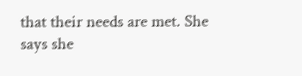that their needs are met. She says she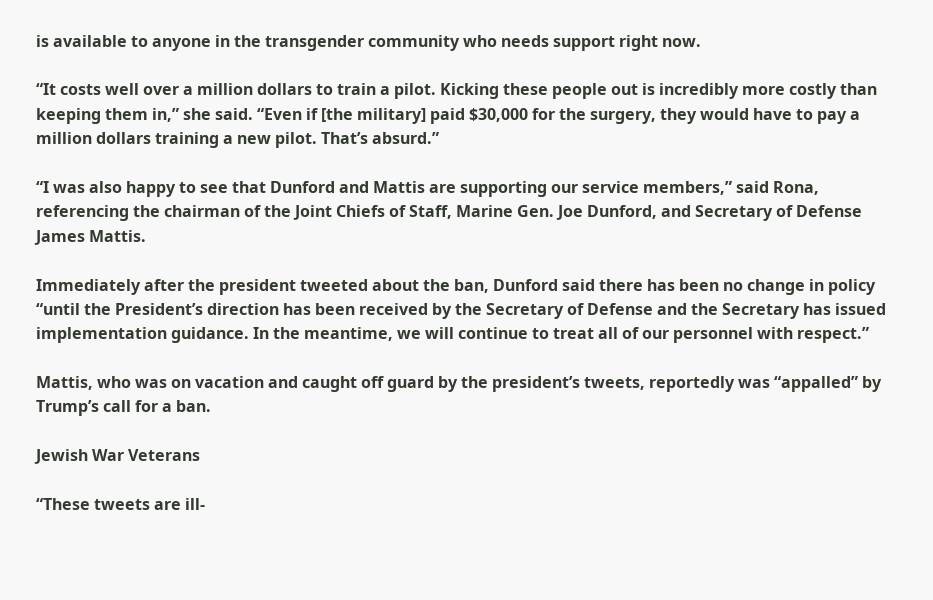is available to anyone in the transgender community who needs support right now.

“It costs well over a million dollars to train a pilot. Kicking these people out is incredibly more costly than keeping them in,” she said. “Even if [the military] paid $30,000 for the surgery, they would have to pay a million dollars training a new pilot. That’s absurd.”

“I was also happy to see that Dunford and Mattis are supporting our service members,” said Rona, referencing the chairman of the Joint Chiefs of Staff, Marine Gen. Joe Dunford, and Secretary of Defense James Mattis.

Immediately after the president tweeted about the ban, Dunford said there has been no change in policy “until the President’s direction has been received by the Secretary of Defense and the Secretary has issued implementation guidance. In the meantime, we will continue to treat all of our personnel with respect.”

Mattis, who was on vacation and caught off guard by the president’s tweets, reportedly was “appalled” by Trump’s call for a ban.

Jewish War Veterans

“These tweets are ill-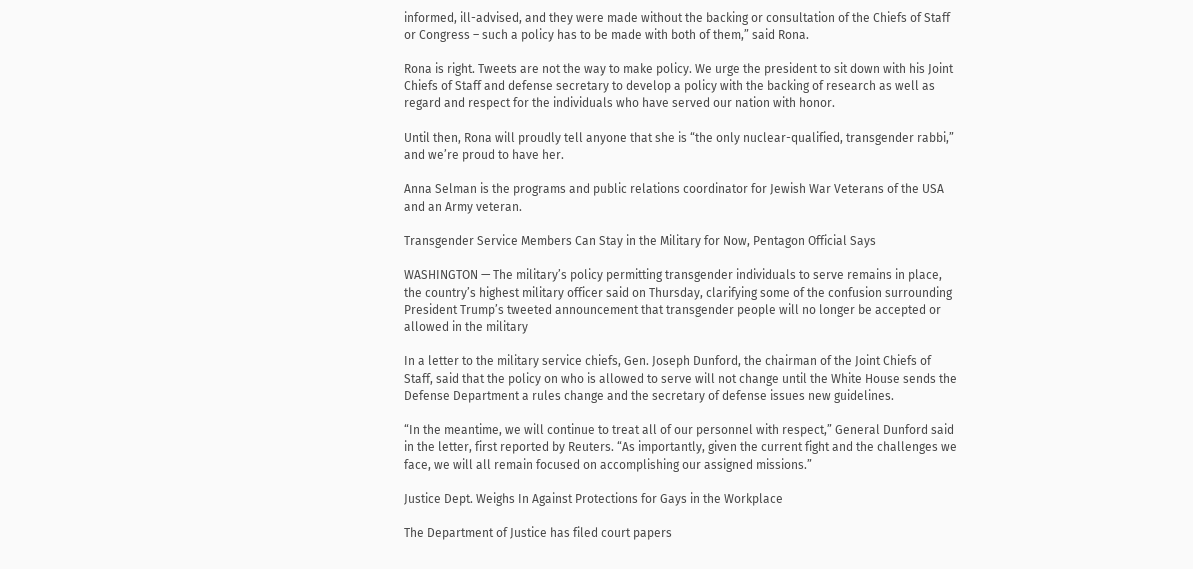informed, ill-advised, and they were made without the backing or consultation of the Chiefs of Staff or Congress – such a policy has to be made with both of them,” said Rona.

Rona is right. Tweets are not the way to make policy. We urge the president to sit down with his Joint Chiefs of Staff and defense secretary to develop a policy with the backing of research as well as regard and respect for the individuals who have served our nation with honor.

Until then, Rona will proudly tell anyone that she is “the only nuclear-qualified, transgender rabbi,” and we’re proud to have her.

Anna Selman is the programs and public relations coordinator for Jewish War Veterans of the USA and an Army veteran.

Transgender Service Members Can Stay in the Military for Now, Pentagon Official Says

WASHINGTON — The military’s policy permitting transgender individuals to serve remains in place, the country’s highest military officer said on Thursday, clarifying some of the confusion surrounding President Trump’s tweeted announcement that transgender people will no longer be accepted or allowed in the military

In a letter to the military service chiefs, Gen. Joseph Dunford, the chairman of the Joint Chiefs of Staff, said that the policy on who is allowed to serve will not change until the White House sends the Defense Department a rules change and the secretary of defense issues new guidelines.

“In the meantime, we will continue to treat all of our personnel with respect,” General Dunford said in the letter, first reported by Reuters. “As importantly, given the current fight and the challenges we face, we will all remain focused on accomplishing our assigned missions.”

Justice Dept. Weighs In Against Protections for Gays in the Workplace

The Department of Justice has filed court papers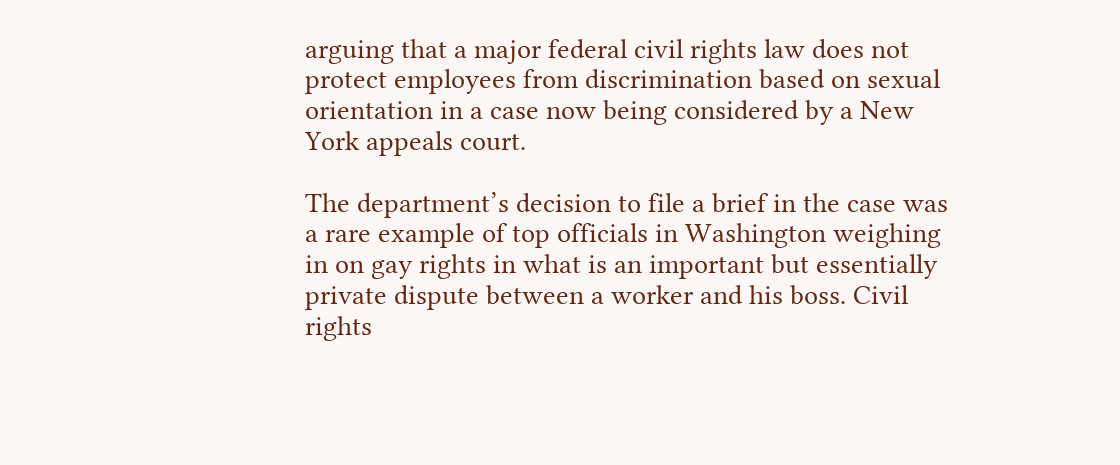arguing that a major federal civil rights law does not protect employees from discrimination based on sexual orientation in a case now being considered by a New York appeals court.

The department’s decision to file a brief in the case was a rare example of top officials in Washington weighing in on gay rights in what is an important but essentially private dispute between a worker and his boss. Civil rights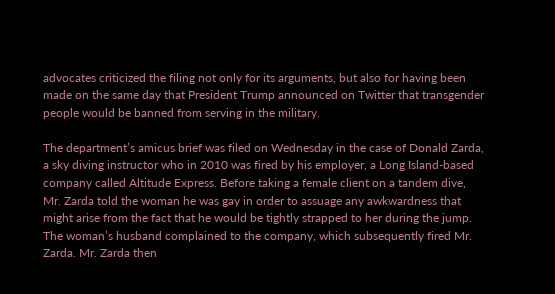advocates criticized the filing not only for its arguments, but also for having been made on the same day that President Trump announced on Twitter that transgender people would be banned from serving in the military.

The department’s amicus brief was filed on Wednesday in the case of Donald Zarda, a sky diving instructor who in 2010 was fired by his employer, a Long Island-based company called Altitude Express. Before taking a female client on a tandem dive, Mr. Zarda told the woman he was gay in order to assuage any awkwardness that might arise from the fact that he would be tightly strapped to her during the jump. The woman’s husband complained to the company, which subsequently fired Mr. Zarda. Mr. Zarda then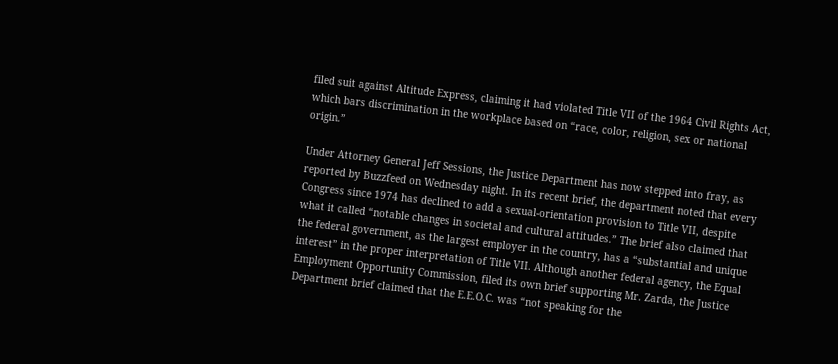filed suit against Altitude Express, claiming it had violated Title VII of the 1964 Civil Rights Act, which bars discrimination in the workplace based on “race, color, religion, sex or national origin.”

Under Attorney General Jeff Sessions, the Justice Department has now stepped into fray, as reported by Buzzfeed on Wednesday night. In its recent brief, the department noted that every Congress since 1974 has declined to add a sexual-orientation provision to Title VII, despite what it called “notable changes in societal and cultural attitudes.” The brief also claimed that the federal government, as the largest employer in the country, has a “substantial and unique interest” in the proper interpretation of Title VII. Although another federal agency, the Equal Employment Opportunity Commission, filed its own brief supporting Mr. Zarda, the Justice Department brief claimed that the E.E.O.C. was “not speaking for the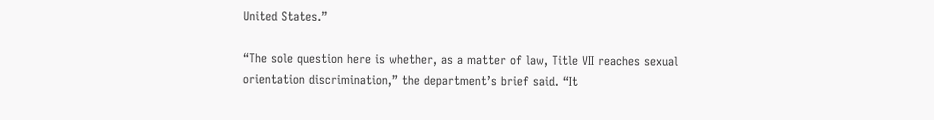United States.”

“The sole question here is whether, as a matter of law, Title VII reaches sexual orientation discrimination,” the department’s brief said. “It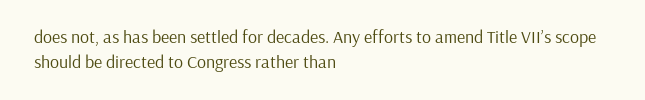does not, as has been settled for decades. Any efforts to amend Title VII’s scope should be directed to Congress rather than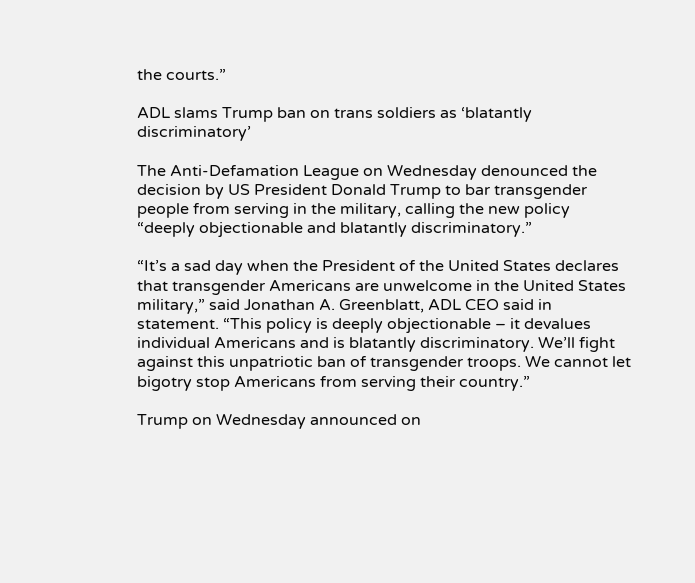the courts.”

ADL slams Trump ban on trans soldiers as ‘blatantly discriminatory’

The Anti-Defamation League on Wednesday denounced the decision by US President Donald Trump to bar transgender people from serving in the military, calling the new policy “deeply objectionable and blatantly discriminatory.”

“It’s a sad day when the President of the United States declares that transgender Americans are unwelcome in the United States military,” said Jonathan A. Greenblatt, ADL CEO said in statement. “This policy is deeply objectionable – it devalues individual Americans and is blatantly discriminatory. We’ll fight against this unpatriotic ban of transgender troops. We cannot let bigotry stop Americans from serving their country.”

Trump on Wednesday announced on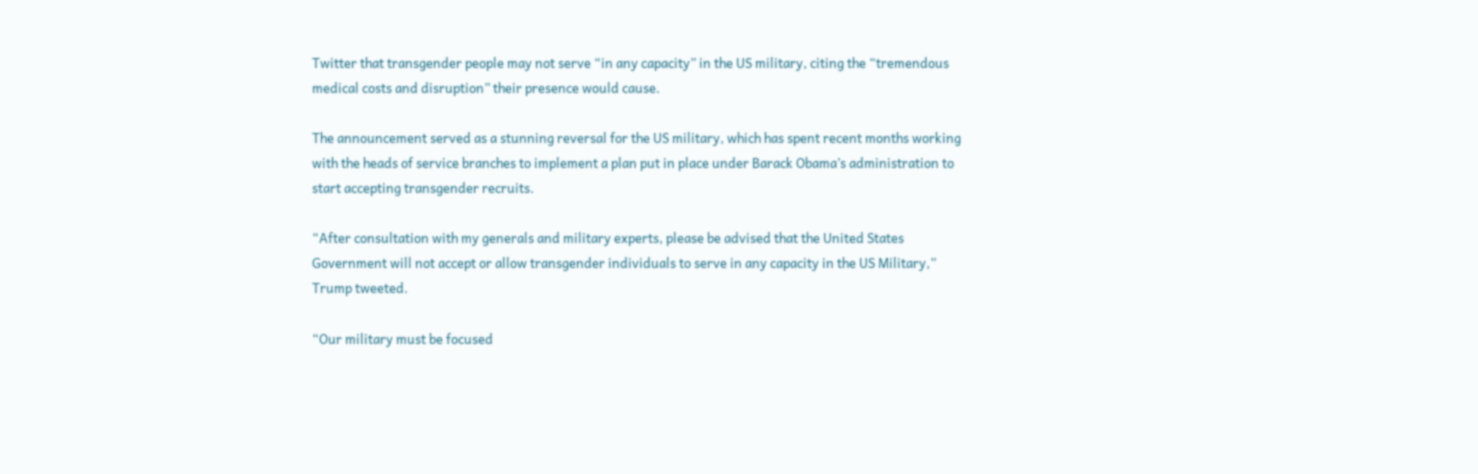Twitter that transgender people may not serve “in any capacity” in the US military, citing the “tremendous medical costs and disruption” their presence would cause.

The announcement served as a stunning reversal for the US military, which has spent recent months working with the heads of service branches to implement a plan put in place under Barack Obama’s administration to start accepting transgender recruits.

“After consultation with my generals and military experts, please be advised that the United States Government will not accept or allow transgender individuals to serve in any capacity in the US Military,” Trump tweeted.

“Our military must be focused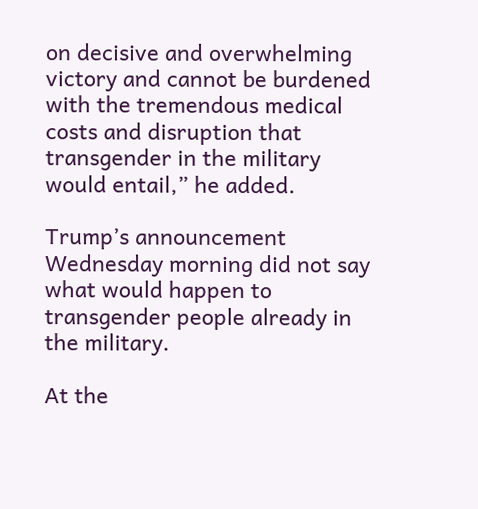on decisive and overwhelming victory and cannot be burdened with the tremendous medical costs and disruption that transgender in the military would entail,” he added.

Trump’s announcement Wednesday morning did not say what would happen to transgender people already in the military.

At the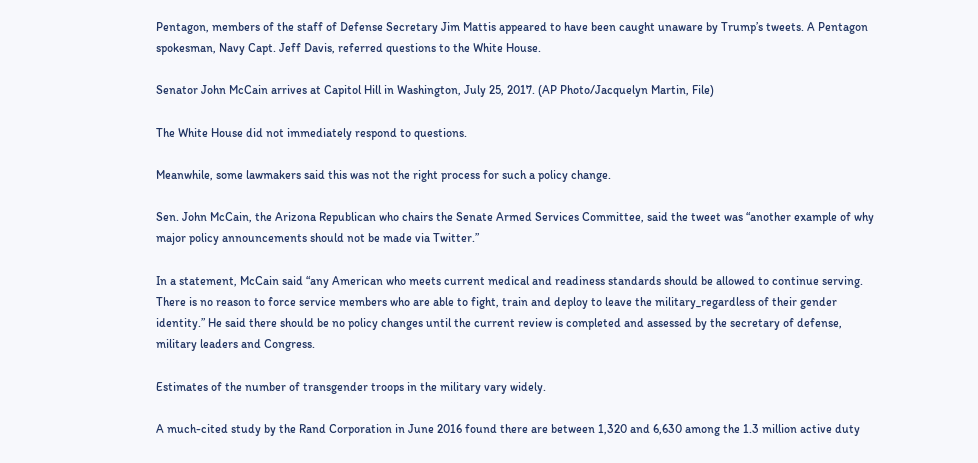Pentagon, members of the staff of Defense Secretary Jim Mattis appeared to have been caught unaware by Trump’s tweets. A Pentagon spokesman, Navy Capt. Jeff Davis, referred questions to the White House.

Senator John McCain arrives at Capitol Hill in Washington, July 25, 2017. (AP Photo/Jacquelyn Martin, File)

The White House did not immediately respond to questions.

Meanwhile, some lawmakers said this was not the right process for such a policy change.

Sen. John McCain, the Arizona Republican who chairs the Senate Armed Services Committee, said the tweet was “another example of why major policy announcements should not be made via Twitter.”

In a statement, McCain said “any American who meets current medical and readiness standards should be allowed to continue serving. There is no reason to force service members who are able to fight, train and deploy to leave the military_regardless of their gender identity.” He said there should be no policy changes until the current review is completed and assessed by the secretary of defense, military leaders and Congress.

Estimates of the number of transgender troops in the military vary widely.

A much-cited study by the Rand Corporation in June 2016 found there are between 1,320 and 6,630 among the 1.3 million active duty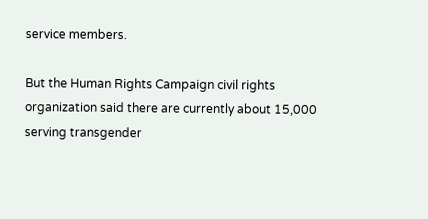service members.

But the Human Rights Campaign civil rights organization said there are currently about 15,000 serving transgender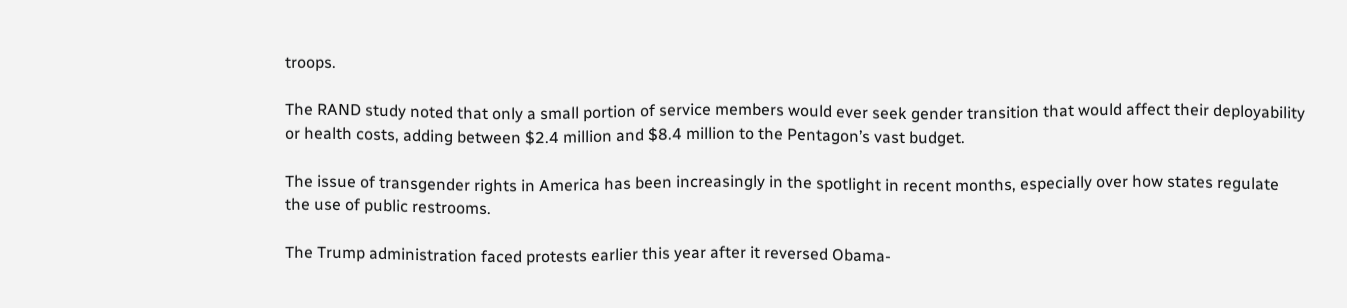troops.

The RAND study noted that only a small portion of service members would ever seek gender transition that would affect their deployability or health costs, adding between $2.4 million and $8.4 million to the Pentagon’s vast budget.

The issue of transgender rights in America has been increasingly in the spotlight in recent months, especially over how states regulate the use of public restrooms.

The Trump administration faced protests earlier this year after it reversed Obama-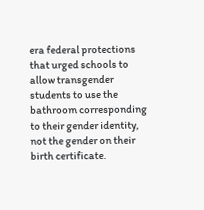era federal protections that urged schools to allow transgender students to use the bathroom corresponding to their gender identity, not the gender on their birth certificate.